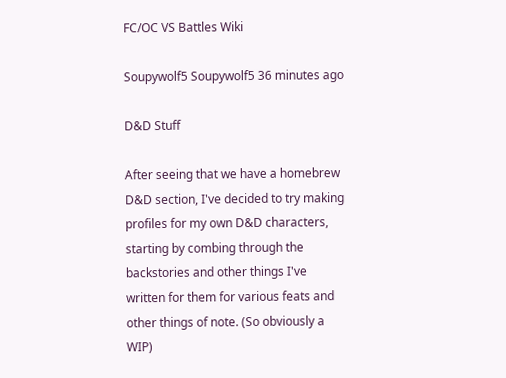FC/OC VS Battles Wiki

Soupywolf5 Soupywolf5 36 minutes ago

D&D Stuff

After seeing that we have a homebrew D&D section, I've decided to try making profiles for my own D&D characters, starting by combing through the backstories and other things I've written for them for various feats and other things of note. (So obviously a WIP)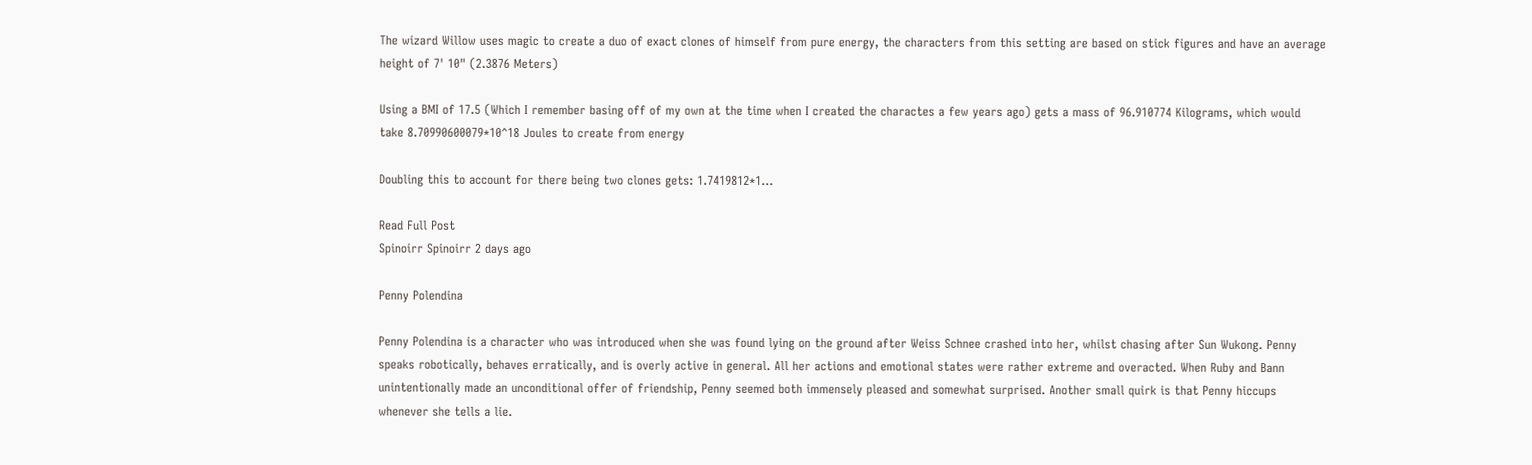The wizard Willow uses magic to create a duo of exact clones of himself from pure energy, the characters from this setting are based on stick figures and have an average height of 7' 10" (2.3876 Meters)

Using a BMI of 17.5 (Which I remember basing off of my own at the time when I created the charactes a few years ago) gets a mass of 96.910774 Kilograms, which would take 8.70990600079*10^18 Joules to create from energy

Doubling this to account for there being two clones gets: 1.7419812*1…

Read Full Post
Spinoirr Spinoirr 2 days ago

Penny Polendina

Penny Polendina is a character who was introduced when she was found lying on the ground after Weiss Schnee crashed into her, whilst chasing after Sun Wukong. Penny speaks robotically, behaves erratically, and is overly active in general. All her actions and emotional states were rather extreme and overacted. When Ruby and Bann unintentionally made an unconditional offer of friendship, Penny seemed both immensely pleased and somewhat surprised. Another small quirk is that Penny hiccups whenever she tells a lie.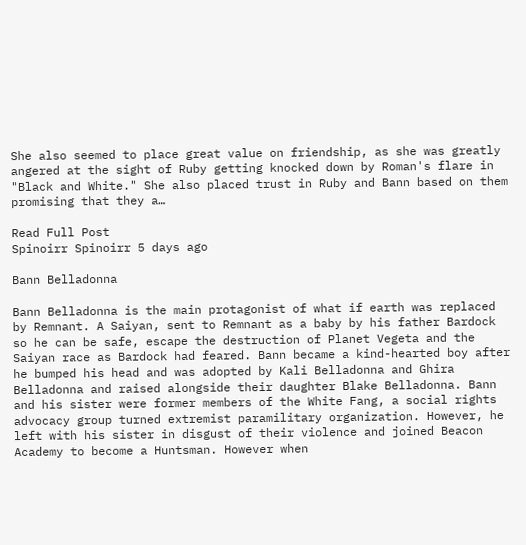She also seemed to place great value on friendship, as she was greatly angered at the sight of Ruby getting knocked down by Roman's flare in "Black and White." She also placed trust in Ruby and Bann based on them promising that they a…

Read Full Post
Spinoirr Spinoirr 5 days ago

Bann Belladonna

Bann Belladonna is the main protagonist of what if earth was replaced by Remnant. A Saiyan, sent to Remnant as a baby by his father Bardock so he can be safe, escape the destruction of Planet Vegeta and the Saiyan race as Bardock had feared. Bann became a kind-hearted boy after he bumped his head and was adopted by Kali Belladonna and Ghira Belladonna and raised alongside their daughter Blake Belladonna. Bann and his sister were former members of the White Fang, a social rights advocacy group turned extremist paramilitary organization. However, he left with his sister in disgust of their violence and joined Beacon Academy to become a Huntsman. However when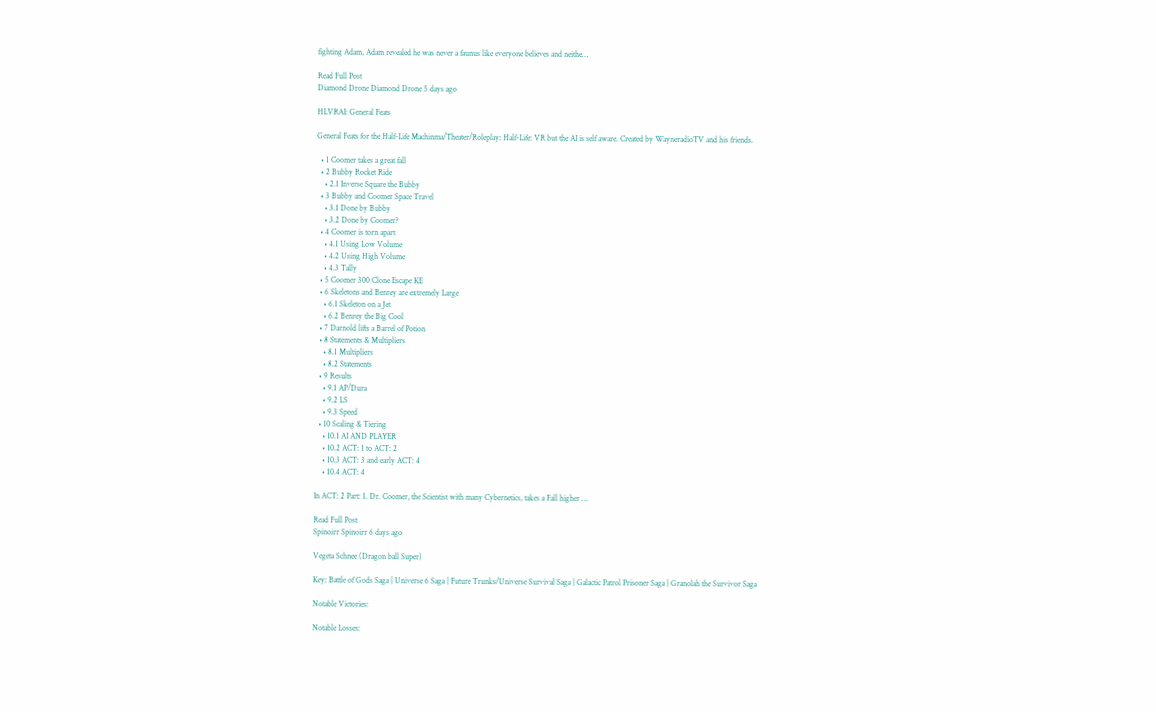fighting Adam, Adam revealed he was never a faunus like everyone believes and neithe…

Read Full Post
Diamond Drone Diamond Drone 5 days ago

HLVRAI: General Feats

General Feats for the Half-Life Machinma/Theater/Roleplay: Half-Life: VR but the AI is self aware. Created by WayneradioTV and his friends.

  • 1 Coomer takes a great fall
  • 2 Bubby Rocket Ride
    • 2.1 Inverse Square the Bubby
  • 3 Bubby and Coomer Space Travel
    • 3.1 Done by Bubby
    • 3.2 Done by Coomer?
  • 4 Coomer is torn apart
    • 4.1 Using Low Volume
    • 4.2 Using High Volume
    • 4.3 Tally
  • 5 Coomer 300 Clone Escape KE
  • 6 Skeletons and Benrey are extremely Large
    • 6.1 Skeleton on a Jet
    • 6.2 Benrey the Big Cool
  • 7 Darnold lifts a Barrel of Potion
  • 8 Statements & Multipliers
    • 8.1 Multipliers
    • 8.2 Statements
  • 9 Results
    • 9.1 AP/Dura
    • 9.2 LS
    • 9.3 Speed
  • 10 Scaling & Tiering
    • 10.1 AI AND PLAYER
    • 10.2 ACT: 1 to ACT: 2
    • 10.3 ACT: 3 and early ACT: 4
    • 10.4 ACT: 4

In ACT: 2 Part: 1. Dr. Coomer, the Scientist with many Cybernetics, takes a Fall higher …

Read Full Post
Spinoirr Spinoirr 6 days ago

Vegeta Schnee (Dragon ball Super)

Key: Battle of Gods Saga | Universe 6 Saga | Future Trunks/Universe Survival Saga | Galactic Patrol Prisoner Saga | Granolah the Survivor Saga

Notable Victories:

Notable Losses: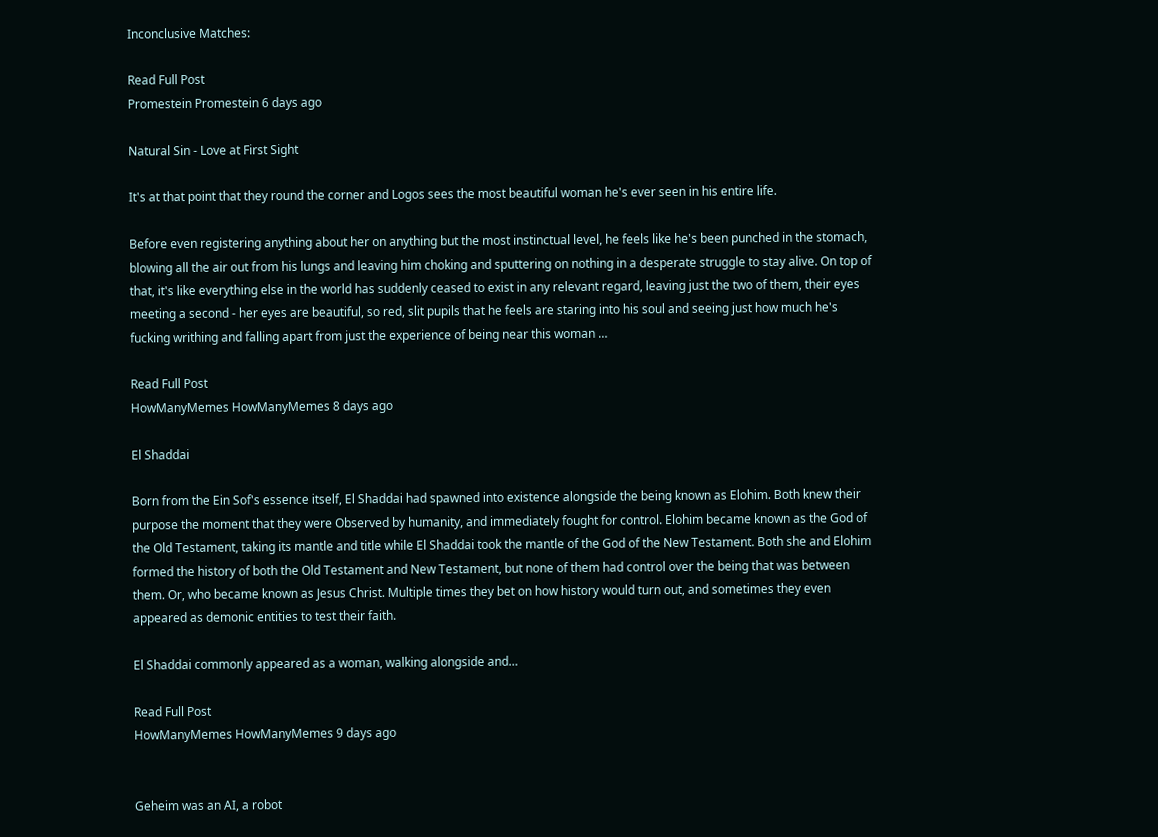Inconclusive Matches:

Read Full Post
Promestein Promestein 6 days ago

Natural Sin - Love at First Sight

It's at that point that they round the corner and Logos sees the most beautiful woman he's ever seen in his entire life.

Before even registering anything about her on anything but the most instinctual level, he feels like he's been punched in the stomach, blowing all the air out from his lungs and leaving him choking and sputtering on nothing in a desperate struggle to stay alive. On top of that, it's like everything else in the world has suddenly ceased to exist in any relevant regard, leaving just the two of them, their eyes meeting a second - her eyes are beautiful, so red, slit pupils that he feels are staring into his soul and seeing just how much he's fucking writhing and falling apart from just the experience of being near this woman …

Read Full Post
HowManyMemes HowManyMemes 8 days ago

El Shaddai

Born from the Ein Sof's essence itself, El Shaddai had spawned into existence alongside the being known as Elohim. Both knew their purpose the moment that they were Observed by humanity, and immediately fought for control. Elohim became known as the God of the Old Testament, taking its mantle and title while El Shaddai took the mantle of the God of the New Testament. Both she and Elohim formed the history of both the Old Testament and New Testament, but none of them had control over the being that was between them. Or, who became known as Jesus Christ. Multiple times they bet on how history would turn out, and sometimes they even appeared as demonic entities to test their faith.

El Shaddai commonly appeared as a woman, walking alongside and…

Read Full Post
HowManyMemes HowManyMemes 9 days ago


Geheim was an AI, a robot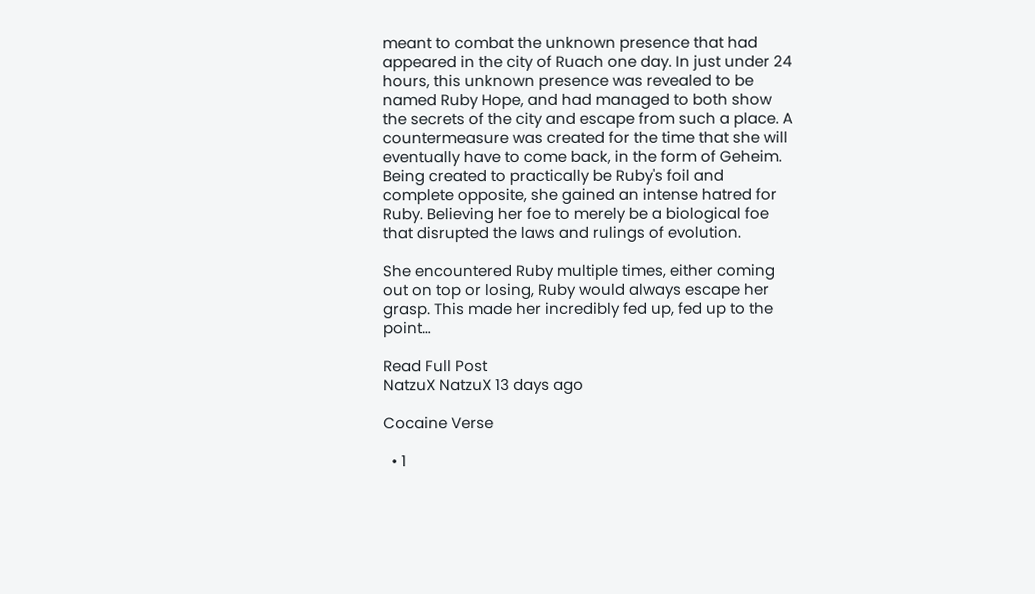meant to combat the unknown presence that had appeared in the city of Ruach one day. In just under 24 hours, this unknown presence was revealed to be named Ruby Hope, and had managed to both show the secrets of the city and escape from such a place. A countermeasure was created for the time that she will eventually have to come back, in the form of Geheim. Being created to practically be Ruby's foil and complete opposite, she gained an intense hatred for Ruby. Believing her foe to merely be a biological foe that disrupted the laws and rulings of evolution.

She encountered Ruby multiple times, either coming out on top or losing, Ruby would always escape her grasp. This made her incredibly fed up, fed up to the point…

Read Full Post
NatzuX NatzuX 13 days ago

Cocaine Verse

  • 1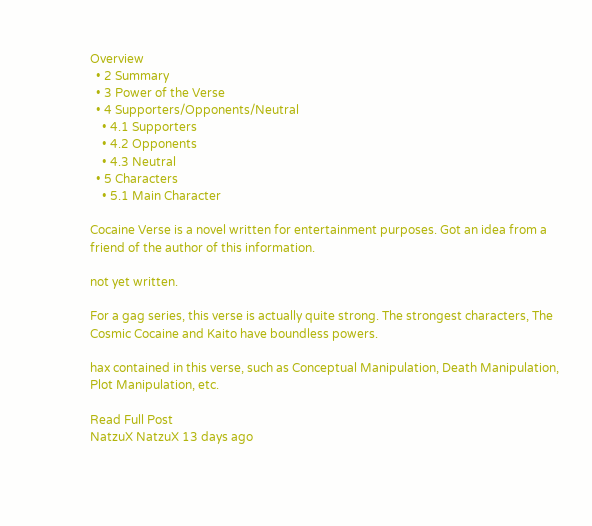Overview
  • 2 Summary
  • 3 Power of the Verse
  • 4 Supporters/Opponents/Neutral
    • 4.1 Supporters
    • 4.2 Opponents
    • 4.3 Neutral
  • 5 Characters
    • 5.1 Main Character

Cocaine Verse is a novel written for entertainment purposes. Got an idea from a friend of the author of this information.

not yet written.

For a gag series, this verse is actually quite strong. The strongest characters, The Cosmic Cocaine and Kaito have boundless powers.

hax contained in this verse, such as Conceptual Manipulation, Death Manipulation, Plot Manipulation, etc.

Read Full Post
NatzuX NatzuX 13 days ago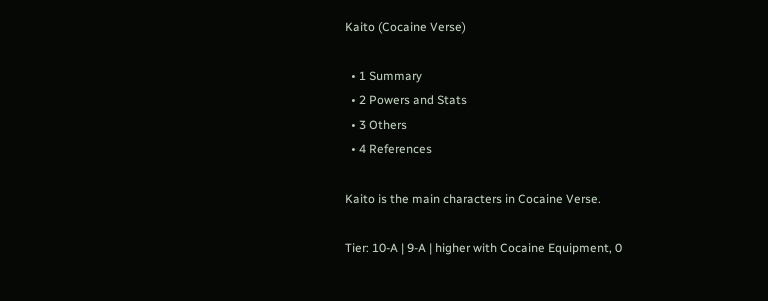Kaito (Cocaine Verse)

  • 1 Summary
  • 2 Powers and Stats
  • 3 Others
  • 4 References

Kaito is the main characters in Cocaine Verse.

Tier: 10-A | 9-A | higher with Cocaine Equipment, 0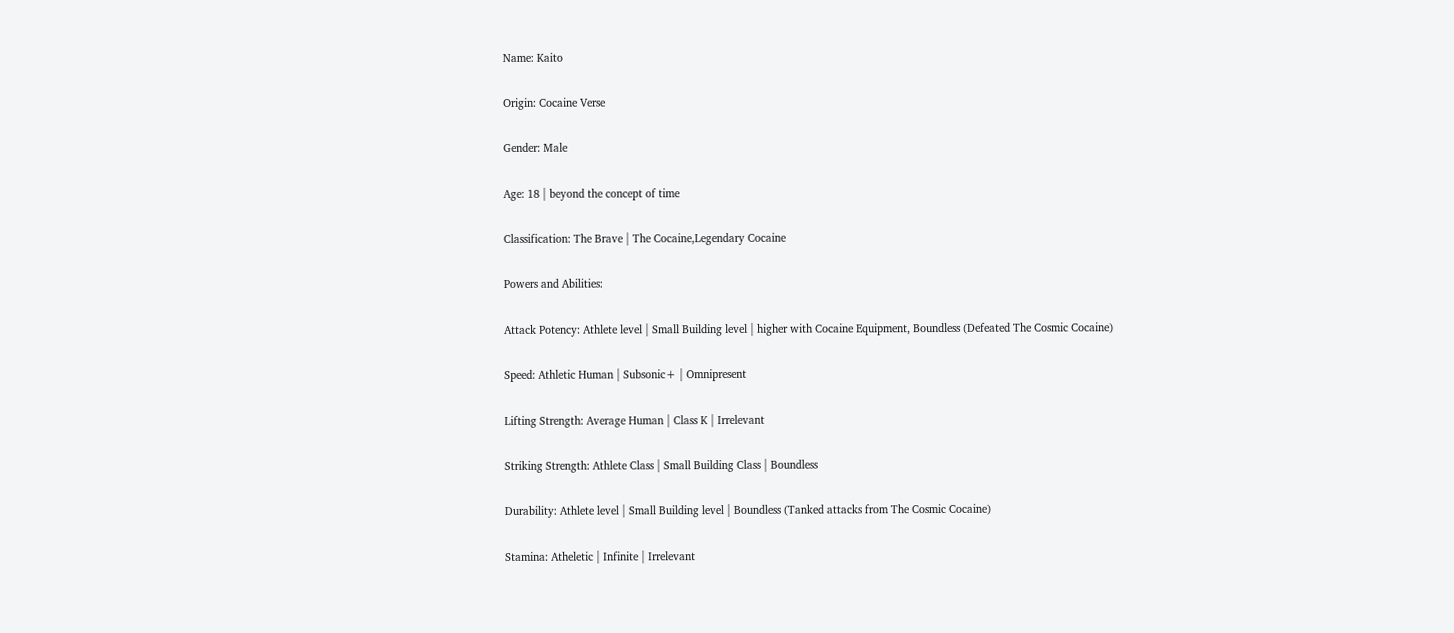Name: Kaito

Origin: Cocaine Verse

Gender: Male

Age: 18 | beyond the concept of time

Classification: The Brave | The Cocaine,Legendary Cocaine

Powers and Abilities:

Attack Potency: Athlete level | Small Building level | higher with Cocaine Equipment, Boundless (Defeated The Cosmic Cocaine)

Speed: Athletic Human | Subsonic+ | Omnipresent

Lifting Strength: Average Human | Class K | Irrelevant

Striking Strength: Athlete Class | Small Building Class | Boundless

Durability: Athlete level | Small Building level | Boundless (Tanked attacks from The Cosmic Cocaine)

Stamina: Atheletic | Infinite | Irrelevant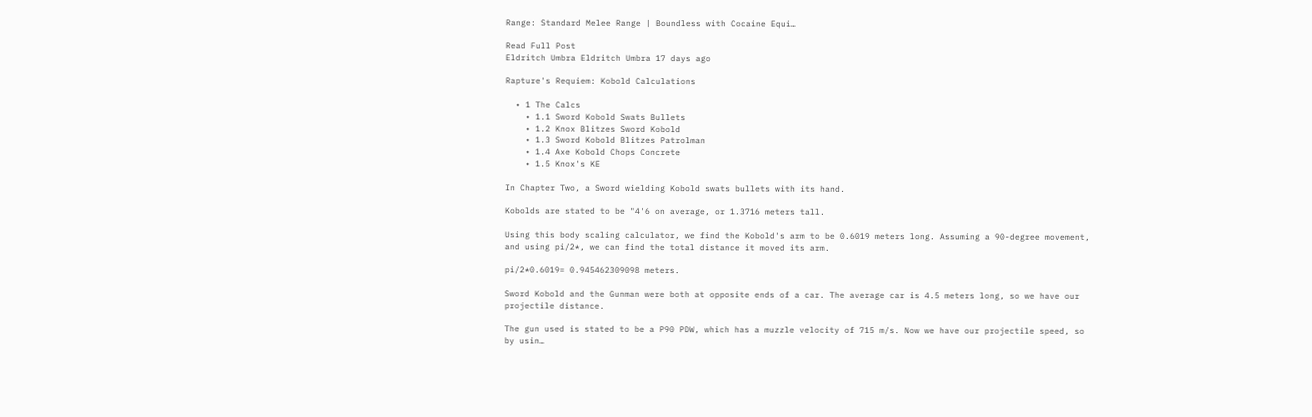Range: Standard Melee Range | Boundless with Cocaine Equi…

Read Full Post
Eldritch Umbra Eldritch Umbra 17 days ago

Rapture's Requiem: Kobold Calculations

  • 1 The Calcs
    • 1.1 Sword Kobold Swats Bullets
    • 1.2 Knox Blitzes Sword Kobold
    • 1.3 Sword Kobold Blitzes Patrolman
    • 1.4 Axe Kobold Chops Concrete
    • 1.5 Knox's KE

In Chapter Two, a Sword wielding Kobold swats bullets with its hand.

Kobolds are stated to be "4'6 on average, or 1.3716 meters tall.

Using this body scaling calculator, we find the Kobold's arm to be 0.6019 meters long. Assuming a 90-degree movement, and using pi/2*, we can find the total distance it moved its arm.

pi/2*0.6019= 0.945462309098 meters.

Sword Kobold and the Gunman were both at opposite ends of a car. The average car is 4.5 meters long, so we have our projectile distance.

The gun used is stated to be a P90 PDW, which has a muzzle velocity of 715 m/s. Now we have our projectile speed, so by usin…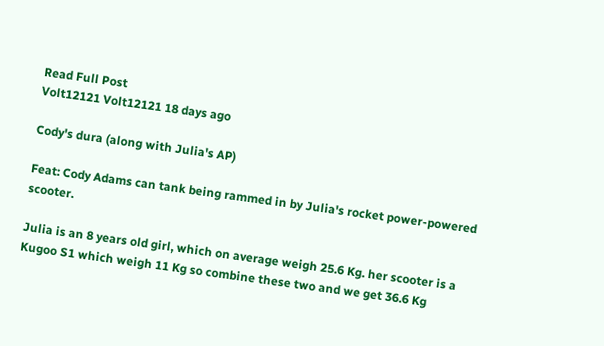Read Full Post
Volt12121 Volt12121 18 days ago

Cody's dura (along with Julia's AP)

Feat: Cody Adams can tank being rammed in by Julia's rocket power-powered scooter.

Julia is an 8 years old girl, which on average weigh 25.6 Kg. her scooter is a Kugoo S1 which weigh 11 Kg so combine these two and we get 36.6 Kg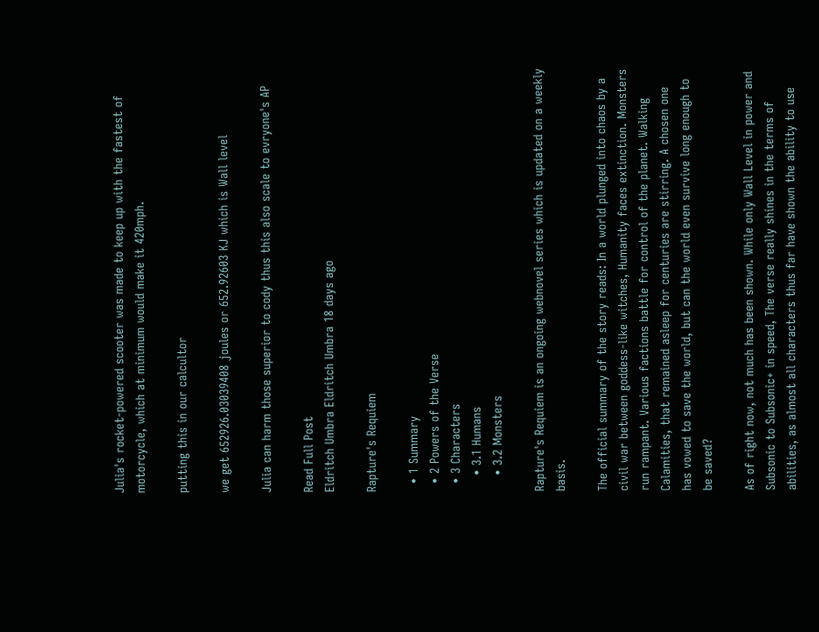Julia's rocket-powered scooter was made to keep up with the fastest of motorcycle, which at minimum would make it 420mph.

putting this in our calcultor

we get 652926.03039408 joules or 652.92603 KJ which is Wall level

Julia can harm those superior to cody thus this also scale to evryone's AP

Read Full Post
Eldritch Umbra Eldritch Umbra 18 days ago

Rapture's Requiem

  • 1 Summary
  • 2 Powers of the Verse
  • 3 Characters
    • 3.1 Humans
    • 3.2 Monsters

Rapture's Requiem is an ongoing webnovel series which is updated on a weekly basis.

The official summary of the story reads: In a world plunged into chaos by a civil war between goddess-like witches, Humanity faces extinction. Monsters run rampant. Various factions battle for control of the planet. Walking Calamities, that remained asleep for centuries are stirring. A chosen one has vowed to save the world, but can the world even survive long enough to be saved?

As of right now, not much has been shown. While only Wall Level in power and Subsonic to Subsonic+ in speed, The verse really shines in the terms of abilities, as almost all characters thus far have shown the ability to use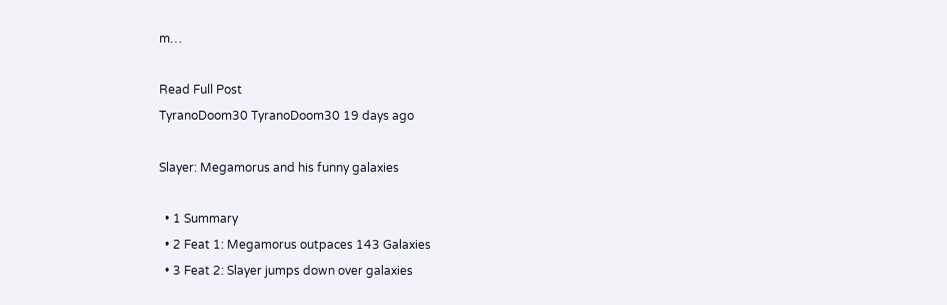m…

Read Full Post
TyranoDoom30 TyranoDoom30 19 days ago

Slayer: Megamorus and his funny galaxies

  • 1 Summary
  • 2 Feat 1: Megamorus outpaces 143 Galaxies
  • 3 Feat 2: Slayer jumps down over galaxies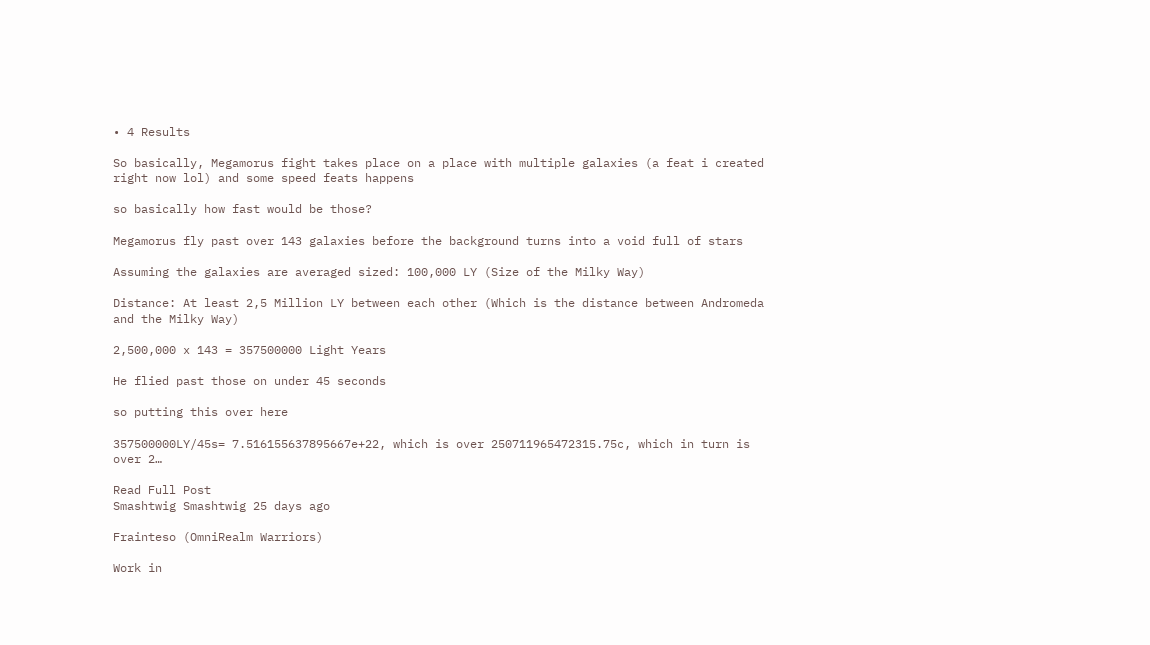• 4 Results

So basically, Megamorus fight takes place on a place with multiple galaxies (a feat i created right now lol) and some speed feats happens

so basically how fast would be those?

Megamorus fly past over 143 galaxies before the background turns into a void full of stars

Assuming the galaxies are averaged sized: 100,000 LY (Size of the Milky Way)

Distance: At least 2,5 Million LY between each other (Which is the distance between Andromeda and the Milky Way)

2,500,000 x 143 = 357500000 Light Years

He flied past those on under 45 seconds

so putting this over here

357500000LY/45s= 7.516155637895667e+22, which is over 250711965472315.75c, which in turn is over 2…

Read Full Post
Smashtwig Smashtwig 25 days ago

Frainteso (OmniRealm Warriors)

Work in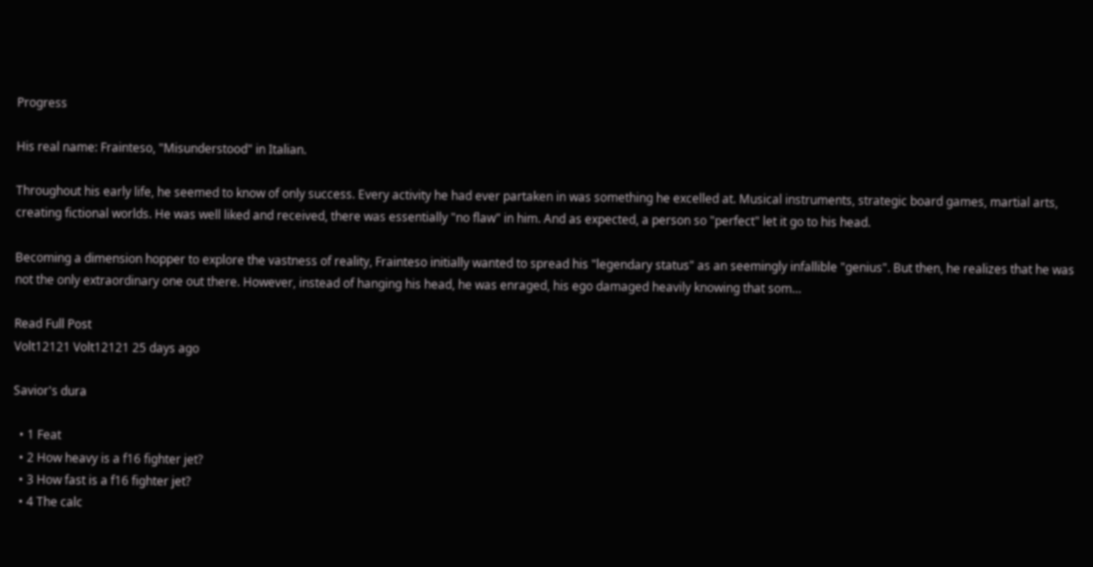Progress

His real name: Frainteso, "Misunderstood" in Italian.

Throughout his early life, he seemed to know of only success. Every activity he had ever partaken in was something he excelled at. Musical instruments, strategic board games, martial arts, creating fictional worlds. He was well liked and received, there was essentially "no flaw" in him. And as expected, a person so "perfect" let it go to his head.

Becoming a dimension hopper to explore the vastness of reality, Frainteso initially wanted to spread his "legendary status" as an seemingly infallible "genius". But then, he realizes that he was not the only extraordinary one out there. However, instead of hanging his head, he was enraged, his ego damaged heavily knowing that som…

Read Full Post
Volt12121 Volt12121 25 days ago

Savior's dura

  • 1 Feat
  • 2 How heavy is a f16 fighter jet?
  • 3 How fast is a f16 fighter jet?
  • 4 The calc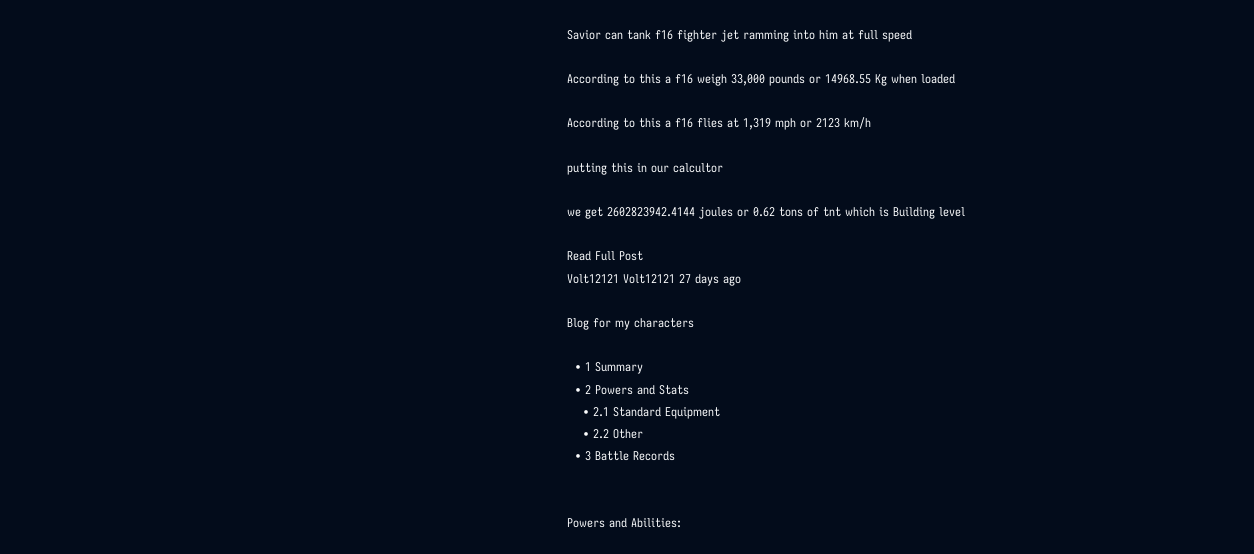Savior can tank f16 fighter jet ramming into him at full speed

According to this a f16 weigh 33,000 pounds or 14968.55 Kg when loaded

According to this a f16 flies at 1,319 mph or 2123 km/h

putting this in our calcultor

we get 2602823942.4144 joules or 0.62 tons of tnt which is Building level

Read Full Post
Volt12121 Volt12121 27 days ago

Blog for my characters

  • 1 Summary
  • 2 Powers and Stats
    • 2.1 Standard Equipment
    • 2.2 Other
  • 3 Battle Records


Powers and Abilities: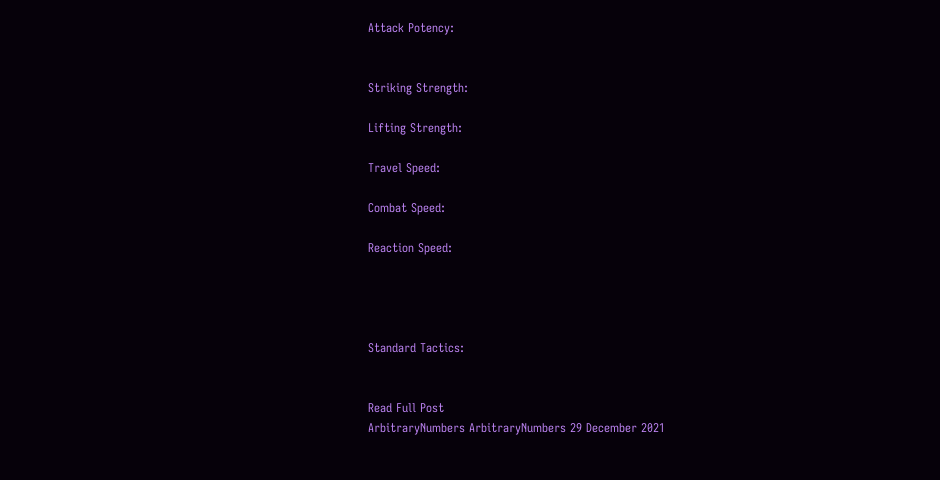Attack Potency:


Striking Strength:

Lifting Strength:

Travel Speed:

Combat Speed:

Reaction Speed:




Standard Tactics:


Read Full Post
ArbitraryNumbers ArbitraryNumbers 29 December 2021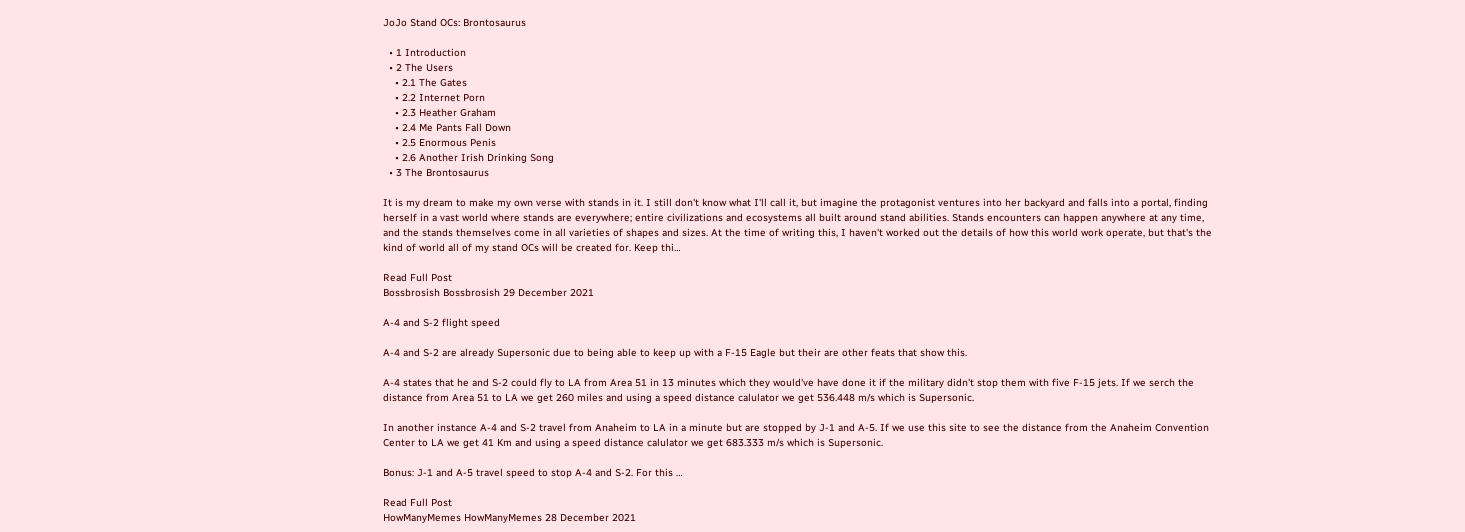JoJo Stand OCs: Brontosaurus

  • 1 Introduction
  • 2 The Users
    • 2.1 The Gates
    • 2.2 Internet Porn
    • 2.3 Heather Graham
    • 2.4 Me Pants Fall Down
    • 2.5 Enormous Penis
    • 2.6 Another Irish Drinking Song
  • 3 The Brontosaurus

It is my dream to make my own verse with stands in it. I still don't know what I'll call it, but imagine the protagonist ventures into her backyard and falls into a portal, finding herself in a vast world where stands are everywhere; entire civilizations and ecosystems all built around stand abilities. Stands encounters can happen anywhere at any time, and the stands themselves come in all varieties of shapes and sizes. At the time of writing this, I haven't worked out the details of how this world work operate, but that's the kind of world all of my stand OCs will be created for. Keep thi…

Read Full Post
Bossbrosish Bossbrosish 29 December 2021

A-4 and S-2 flight speed

A-4 and S-2 are already Supersonic due to being able to keep up with a F-15 Eagle but their are other feats that show this.

A-4 states that he and S-2 could fly to LA from Area 51 in 13 minutes which they would've have done it if the military didn't stop them with five F-15 jets. If we serch the distance from Area 51 to LA we get 260 miles and using a speed distance calulator we get 536.448 m/s which is Supersonic.

In another instance A-4 and S-2 travel from Anaheim to LA in a minute but are stopped by J-1 and A-5. If we use this site to see the distance from the Anaheim Convention Center to LA we get 41 Km and using a speed distance calulator we get 683.333 m/s which is Supersonic.

Bonus: J-1 and A-5 travel speed to stop A-4 and S-2. For this …

Read Full Post
HowManyMemes HowManyMemes 28 December 2021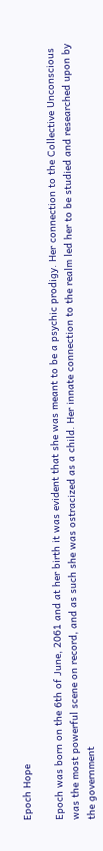Epoch Hope

Epoch was born on the 6th of June, 2061 and at her birth it was evident that she was meant to be a psychic prodigy. Her connection to the Collective Unconscious was the most powerful scene on record, and as such she was ostracized as a child. Her innate connection to the realm led her to be studied and researched upon by the government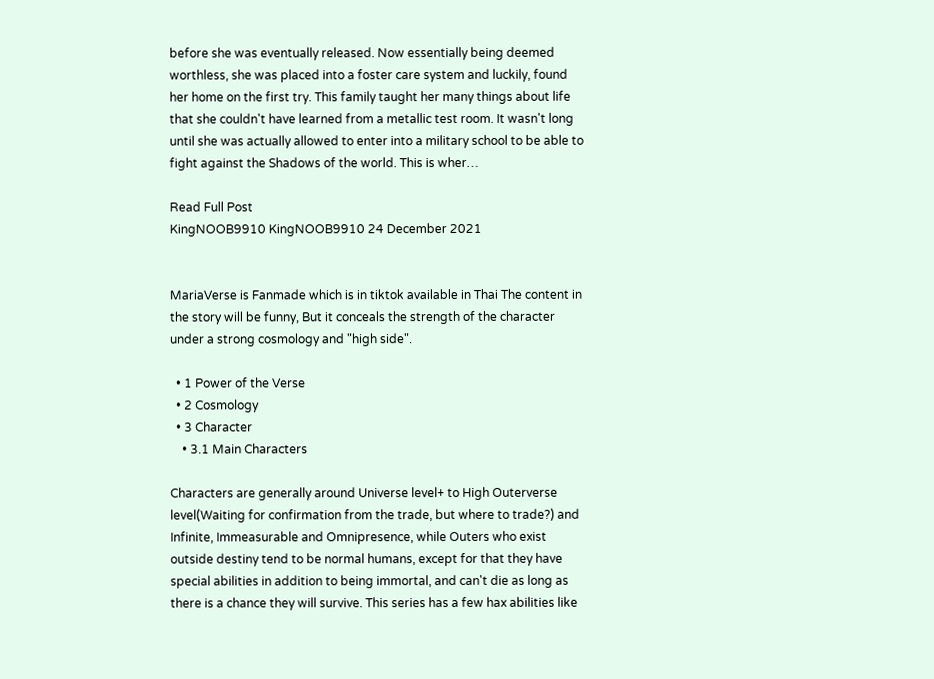before she was eventually released. Now essentially being deemed worthless, she was placed into a foster care system and luckily, found her home on the first try. This family taught her many things about life that she couldn't have learned from a metallic test room. It wasn't long until she was actually allowed to enter into a military school to be able to fight against the Shadows of the world. This is wher…

Read Full Post
KingNOOB9910 KingNOOB9910 24 December 2021


MariaVerse is Fanmade which is in tiktok available in Thai The content in the story will be funny, But it conceals the strength of the character under a strong cosmology and "high side".

  • 1 Power of the Verse
  • 2 Cosmology
  • 3 Character
    • 3.1 Main Characters

Characters are generally around Universe level+ to High Outerverse level(Waiting for confirmation from the trade, but where to trade?) and Infinite, Immeasurable and Omnipresence, while Outers who exist outside destiny tend to be normal humans, except for that they have special abilities in addition to being immortal, and can't die as long as there is a chance they will survive. This series has a few hax abilities like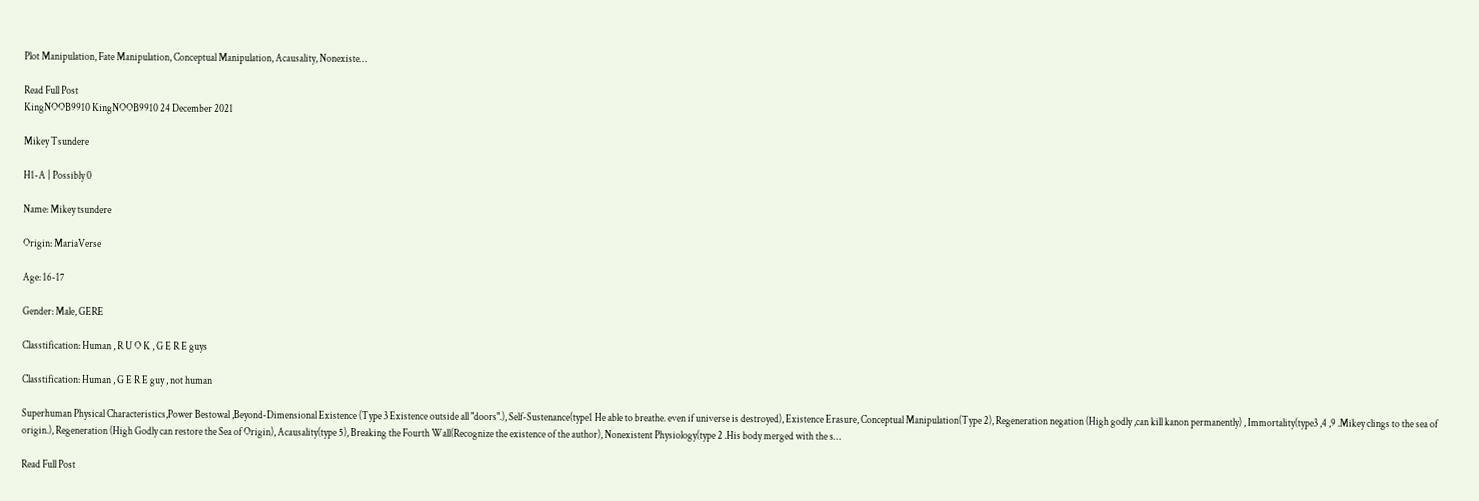Plot Manipulation, Fate Manipulation, Conceptual Manipulation, Acausality, Nonexiste…

Read Full Post
KingNOOB9910 KingNOOB9910 24 December 2021

Mikey Tsundere

H1-A | Possibly 0

Name: Mikey tsundere

Origin: MariaVerse

Age: 16-17

Gender: Male, GERE

Classtification: Human , R U O K , G E R E guys

Classtification: Human , G E R E guy , not human

Superhuman Physical Characteristics,Power Bestowal ,Beyond-Dimensional Existence (Type 3 Existence outside all "doors".), Self-Sustenance(type1 He able to breathe. even if universe is destroyed), Existence Erasure, Conceptual Manipulation(Type 2), Regeneration negation (High godly ,can kill kanon permanently) , Immortality(type3 ,4 ,9 .Mikey clings to the sea of origin.), Regeneration (High Godly can restore the Sea of Origin), Acausality(type 5), Breaking the Fourth Wall(Recognize the existence of the author), Nonexistent Physiology(type 2 .His body merged with the s…

Read Full Post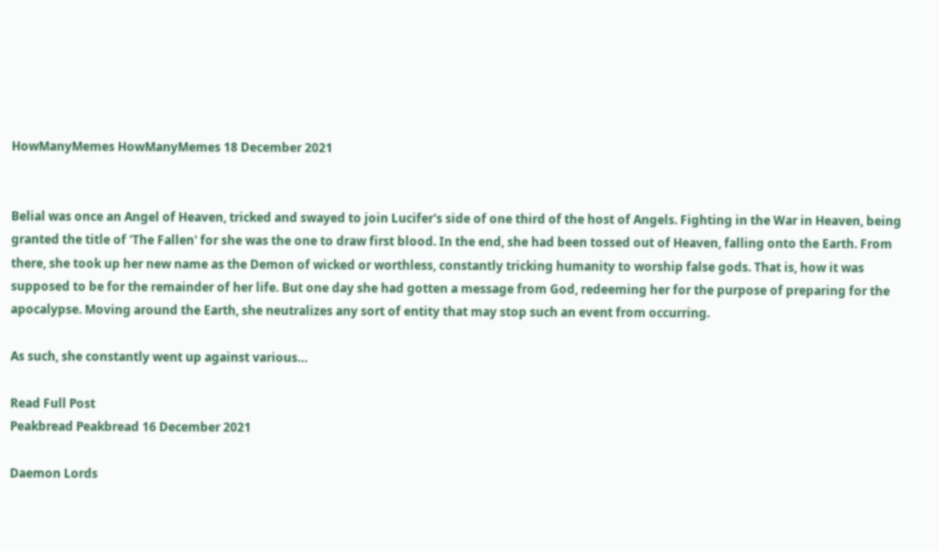HowManyMemes HowManyMemes 18 December 2021


Belial was once an Angel of Heaven, tricked and swayed to join Lucifer's side of one third of the host of Angels. Fighting in the War in Heaven, being granted the title of 'The Fallen' for she was the one to draw first blood. In the end, she had been tossed out of Heaven, falling onto the Earth. From there, she took up her new name as the Demon of wicked or worthless, constantly tricking humanity to worship false gods. That is, how it was supposed to be for the remainder of her life. But one day she had gotten a message from God, redeeming her for the purpose of preparing for the apocalypse. Moving around the Earth, she neutralizes any sort of entity that may stop such an event from occurring.

As such, she constantly went up against various…

Read Full Post
Peakbread Peakbread 16 December 2021

Daemon Lords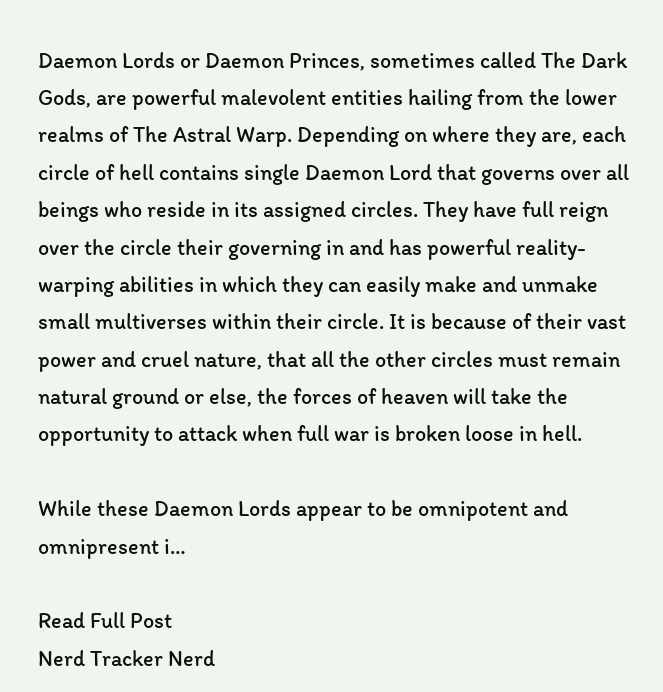Daemon Lords or Daemon Princes, sometimes called The Dark Gods, are powerful malevolent entities hailing from the lower realms of The Astral Warp. Depending on where they are, each circle of hell contains single Daemon Lord that governs over all beings who reside in its assigned circles. They have full reign over the circle their governing in and has powerful reality-warping abilities in which they can easily make and unmake small multiverses within their circle. It is because of their vast power and cruel nature, that all the other circles must remain natural ground or else, the forces of heaven will take the opportunity to attack when full war is broken loose in hell.

While these Daemon Lords appear to be omnipotent and omnipresent i…

Read Full Post
Nerd Tracker Nerd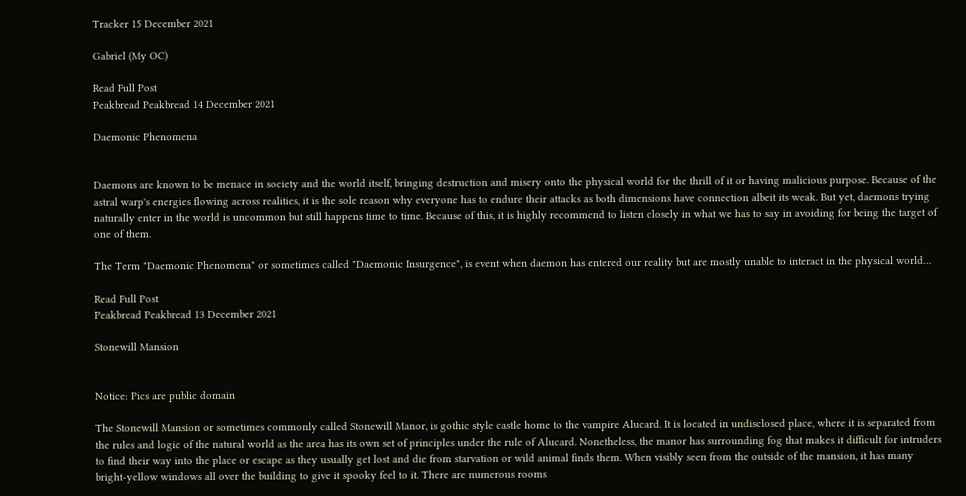Tracker 15 December 2021

Gabriel (My OC)

Read Full Post
Peakbread Peakbread 14 December 2021

Daemonic Phenomena


Daemons are known to be menace in society and the world itself, bringing destruction and misery onto the physical world for the thrill of it or having malicious purpose. Because of the astral warp's energies flowing across realities, it is the sole reason why everyone has to endure their attacks as both dimensions have connection albeit its weak. But yet, daemons trying naturally enter in the world is uncommon but still happens time to time. Because of this, it is highly recommend to listen closely in what we has to say in avoiding for being the target of one of them.

The Term "Daemonic Phenomena" or sometimes called "Daemonic Insurgence", is event when daemon has entered our reality but are mostly unable to interact in the physical world…

Read Full Post
Peakbread Peakbread 13 December 2021

Stonewill Mansion


Notice: Pics are public domain

The Stonewill Mansion or sometimes commonly called Stonewill Manor, is gothic style castle home to the vampire Alucard. It is located in undisclosed place, where it is separated from the rules and logic of the natural world as the area has its own set of principles under the rule of Alucard. Nonetheless, the manor has surrounding fog that makes it difficult for intruders to find their way into the place or escape as they usually get lost and die from starvation or wild animal finds them. When visibly seen from the outside of the mansion, it has many bright-yellow windows all over the building to give it spooky feel to it. There are numerous rooms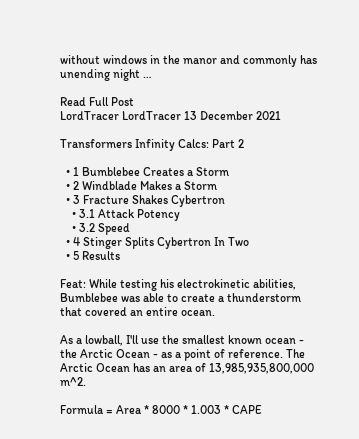without windows in the manor and commonly has unending night …

Read Full Post
LordTracer LordTracer 13 December 2021

Transformers Infinity Calcs: Part 2

  • 1 Bumblebee Creates a Storm
  • 2 Windblade Makes a Storm
  • 3 Fracture Shakes Cybertron
    • 3.1 Attack Potency
    • 3.2 Speed
  • 4 Stinger Splits Cybertron In Two
  • 5 Results

Feat: While testing his electrokinetic abilities, Bumblebee was able to create a thunderstorm that covered an entire ocean.

As a lowball, I'll use the smallest known ocean - the Arctic Ocean - as a point of reference. The Arctic Ocean has an area of 13,985,935,800,000 m^2.

Formula = Area * 8000 * 1.003 * CAPE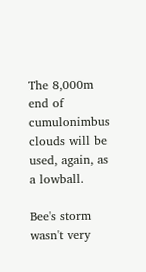The 8,000m end of cumulonimbus clouds will be used, again, as a lowball.

Bee's storm wasn't very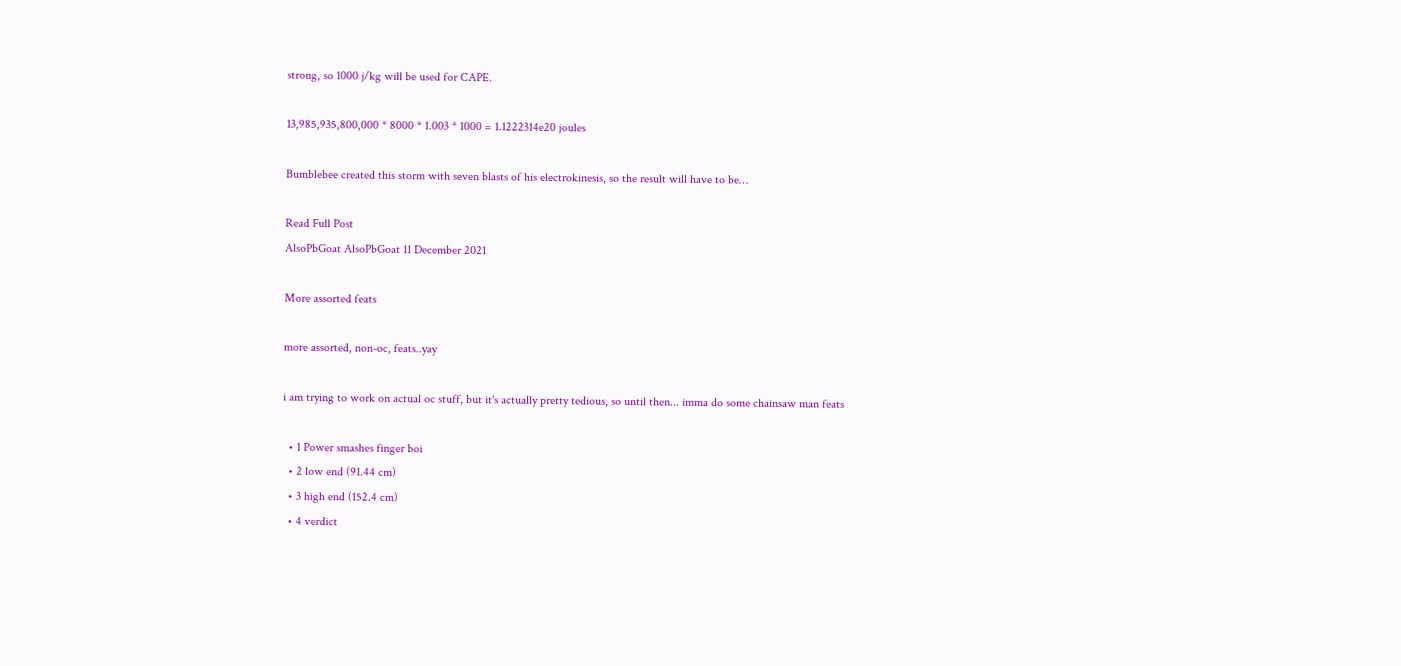strong, so 1000 j/kg will be used for CAPE.

13,985,935,800,000 * 8000 * 1.003 * 1000 = 1.1222314e20 joules

Bumblebee created this storm with seven blasts of his electrokinesis, so the result will have to be…

Read Full Post
AlsoPbGoat AlsoPbGoat 11 December 2021

More assorted feats

more assorted, non-oc, feats..yay

i am trying to work on actual oc stuff, but it's actually pretty tedious, so until then... imma do some chainsaw man feats

  • 1 Power smashes finger boi
  • 2 low end (91.44 cm)
  • 3 high end (152.4 cm)
  • 4 verdict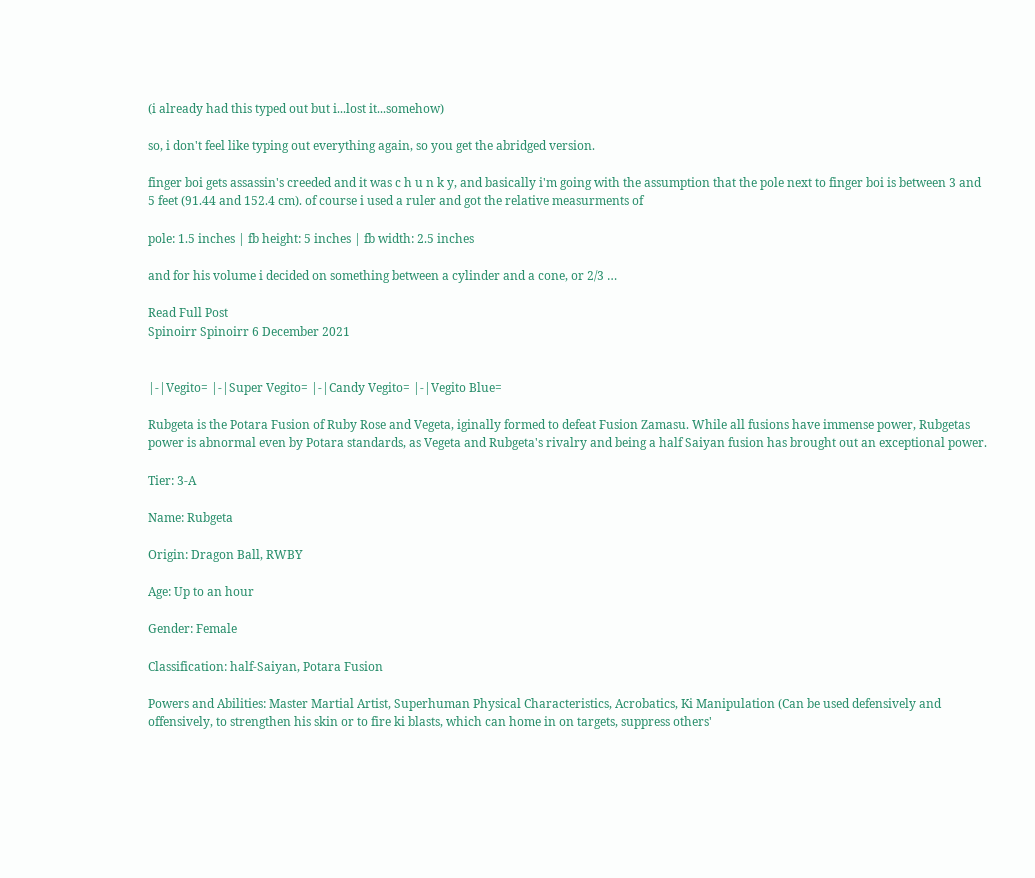(i already had this typed out but i...lost it...somehow)

so, i don't feel like typing out everything again, so you get the abridged version.

finger boi gets assassin's creeded and it was c h u n k y, and basically i'm going with the assumption that the pole next to finger boi is between 3 and 5 feet (91.44 and 152.4 cm). of course i used a ruler and got the relative measurments of

pole: 1.5 inches | fb height: 5 inches | fb width: 2.5 inches

and for his volume i decided on something between a cylinder and a cone, or 2/3 …

Read Full Post
Spinoirr Spinoirr 6 December 2021


|-|Vegito= |-|Super Vegito= |-|Candy Vegito= |-|Vegito Blue=

Rubgeta is the Potara Fusion of Ruby Rose and Vegeta, iginally formed to defeat Fusion Zamasu. While all fusions have immense power, Rubgetas power is abnormal even by Potara standards, as Vegeta and Rubgeta's rivalry and being a half Saiyan fusion has brought out an exceptional power.

Tier: 3-A

Name: Rubgeta

Origin: Dragon Ball, RWBY

Age: Up to an hour

Gender: Female

Classification: half-Saiyan, Potara Fusion

Powers and Abilities: Master Martial Artist, Superhuman Physical Characteristics, Acrobatics, Ki Manipulation (Can be used defensively and offensively, to strengthen his skin or to fire ki blasts, which can home in on targets, suppress others'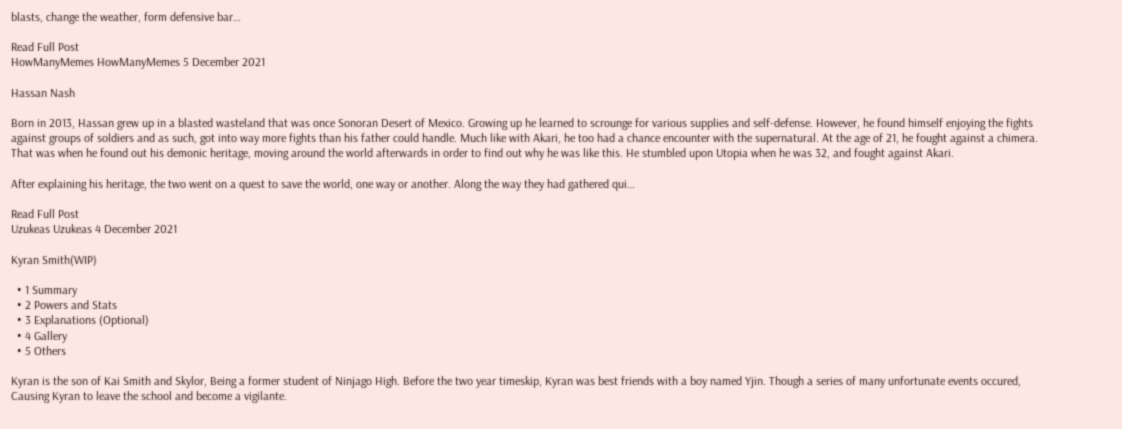blasts, change the weather, form defensive bar…

Read Full Post
HowManyMemes HowManyMemes 5 December 2021

Hassan Nash

Born in 2013, Hassan grew up in a blasted wasteland that was once Sonoran Desert of Mexico. Growing up he learned to scrounge for various supplies and self-defense. However, he found himself enjoying the fights against groups of soldiers and as such, got into way more fights than his father could handle. Much like with Akari, he too had a chance encounter with the supernatural. At the age of 21, he fought against a chimera. That was when he found out his demonic heritage, moving around the world afterwards in order to find out why he was like this. He stumbled upon Utopia when he was 32, and fought against Akari.

After explaining his heritage, the two went on a quest to save the world, one way or another. Along the way they had gathered qui…

Read Full Post
Uzukeas Uzukeas 4 December 2021

Kyran Smith(WIP)

  • 1 Summary
  • 2 Powers and Stats
  • 3 Explanations (Optional)
  • 4 Gallery
  • 5 Others

Kyran is the son of Kai Smith and Skylor, Being a former student of Ninjago High. Before the two year timeskip, Kyran was best friends with a boy named Yjin. Though a series of many unfortunate events occured, Causing Kyran to leave the school and become a vigilante.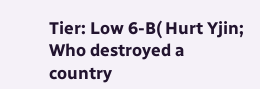Tier: Low 6-B( Hurt Yjin; Who destroyed a country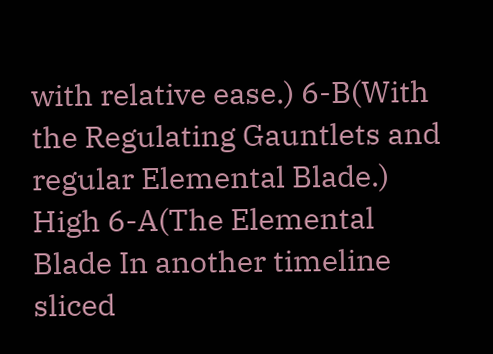with relative ease.) 6-B(With the Regulating Gauntlets and regular Elemental Blade.) High 6-A(The Elemental Blade In another timeline sliced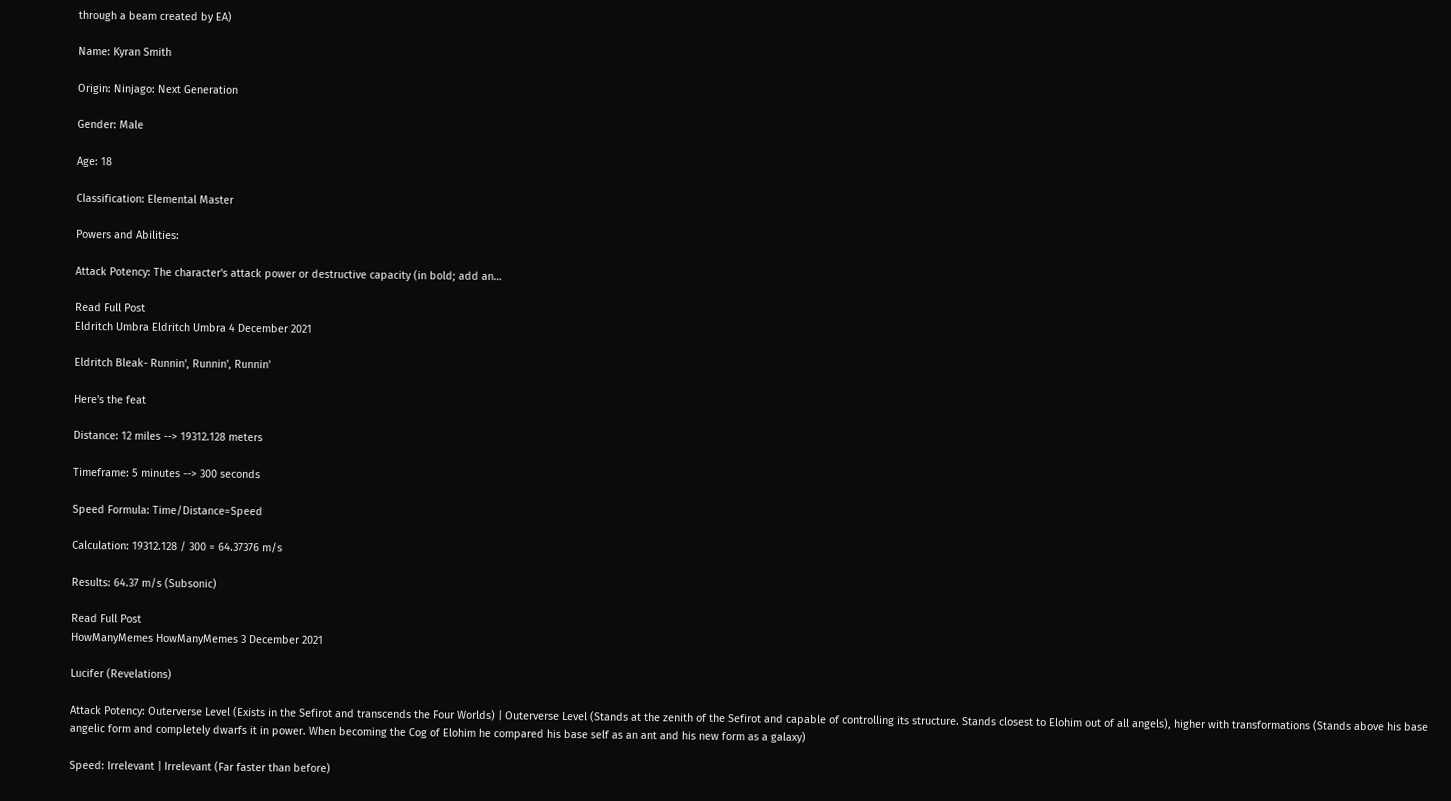through a beam created by EA)

Name: Kyran Smith

Origin: Ninjago: Next Generation

Gender: Male

Age: 18

Classification: Elemental Master

Powers and Abilities:

Attack Potency: The character's attack power or destructive capacity (in bold; add an…

Read Full Post
Eldritch Umbra Eldritch Umbra 4 December 2021

Eldritch Bleak- Runnin', Runnin', Runnin'

Here's the feat

Distance: 12 miles --> 19312.128 meters

Timeframe: 5 minutes --> 300 seconds

Speed Formula: Time/Distance=Speed

Calculation: 19312.128 / 300 = 64.37376 m/s

Results: 64.37 m/s (Subsonic)

Read Full Post
HowManyMemes HowManyMemes 3 December 2021

Lucifer (Revelations)

Attack Potency: Outerverse Level (Exists in the Sefirot and transcends the Four Worlds) | Outerverse Level (Stands at the zenith of the Sefirot and capable of controlling its structure. Stands closest to Elohim out of all angels), higher with transformations (Stands above his base angelic form and completely dwarfs it in power. When becoming the Cog of Elohim he compared his base self as an ant and his new form as a galaxy)

Speed: Irrelevant | Irrelevant (Far faster than before)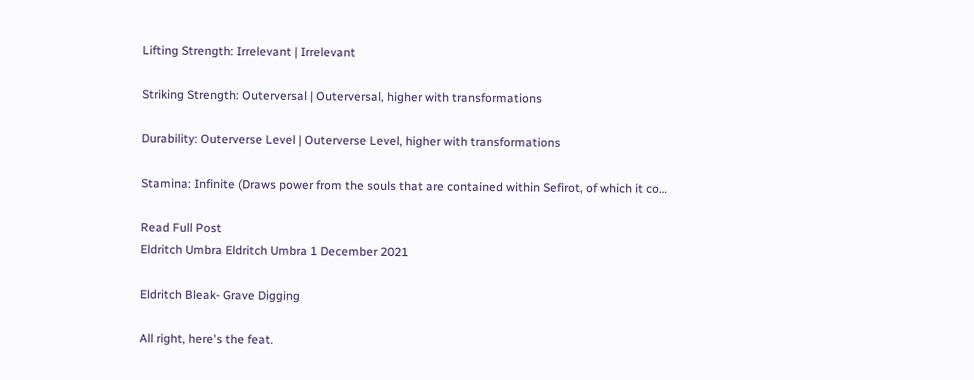Lifting Strength: Irrelevant | Irrelevant

Striking Strength: Outerversal | Outerversal, higher with transformations

Durability: Outerverse Level | Outerverse Level, higher with transformations

Stamina: Infinite (Draws power from the souls that are contained within Sefirot, of which it co…

Read Full Post
Eldritch Umbra Eldritch Umbra 1 December 2021

Eldritch Bleak- Grave Digging

All right, here's the feat.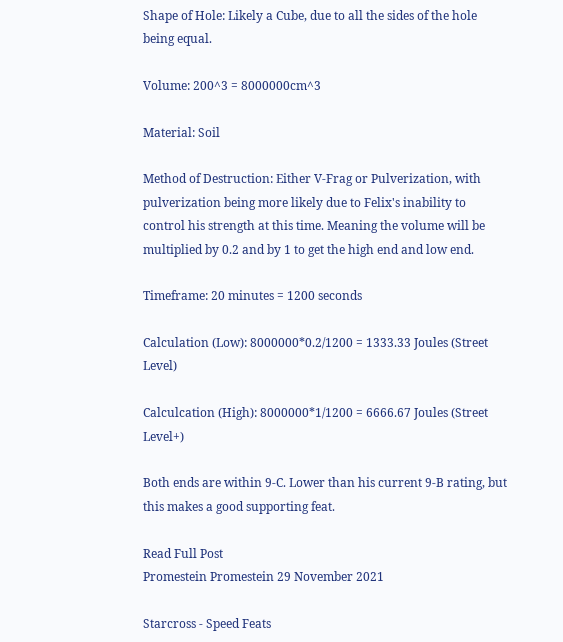Shape of Hole: Likely a Cube, due to all the sides of the hole being equal.

Volume: 200^3 = 8000000cm^3

Material: Soil

Method of Destruction: Either V-Frag or Pulverization, with pulverization being more likely due to Felix's inability to control his strength at this time. Meaning the volume will be multiplied by 0.2 and by 1 to get the high end and low end.

Timeframe: 20 minutes = 1200 seconds

Calculation (Low): 8000000*0.2/1200 = 1333.33 Joules (Street Level)

Calculcation (High): 8000000*1/1200 = 6666.67 Joules (Street Level+)

Both ends are within 9-C. Lower than his current 9-B rating, but this makes a good supporting feat.

Read Full Post
Promestein Promestein 29 November 2021

Starcross - Speed Feats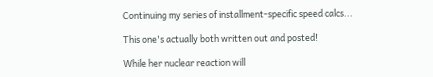Continuing my series of installment-specific speed calcs...

This one's actually both written out and posted!

While her nuclear reaction will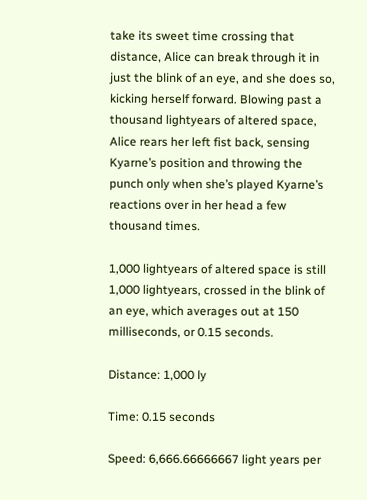take its sweet time crossing that distance, Alice can break through it in just the blink of an eye, and she does so, kicking herself forward. Blowing past a thousand lightyears of altered space, Alice rears her left fist back, sensing Kyarne’s position and throwing the punch only when she’s played Kyarne’s reactions over in her head a few thousand times.

1,000 lightyears of altered space is still 1,000 lightyears, crossed in the blink of an eye, which averages out at 150 milliseconds, or 0.15 seconds.

Distance: 1,000 ly

Time: 0.15 seconds

Speed: 6,666.66666667 light years per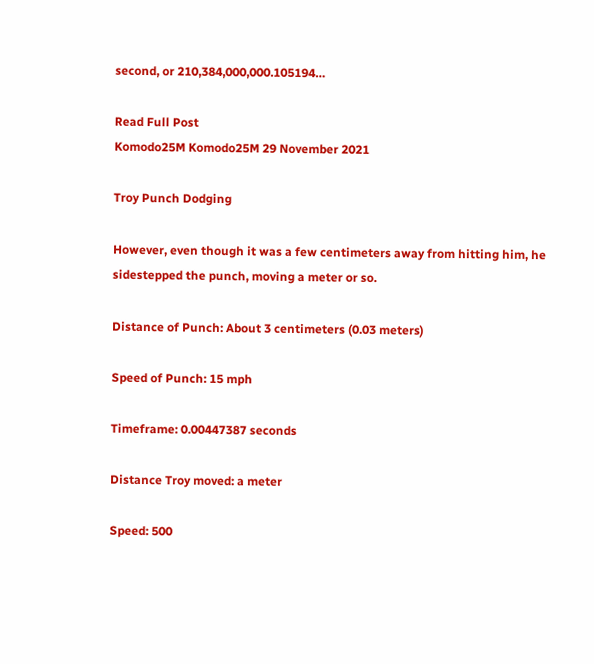second, or 210,384,000,000.105194…

Read Full Post
Komodo25M Komodo25M 29 November 2021

Troy Punch Dodging

However, even though it was a few centimeters away from hitting him, he sidestepped the punch, moving a meter or so.

Distance of Punch: About 3 centimeters (0.03 meters)

Speed of Punch: 15 mph

Timeframe: 0.00447387 seconds

Distance Troy moved: a meter

Speed: 500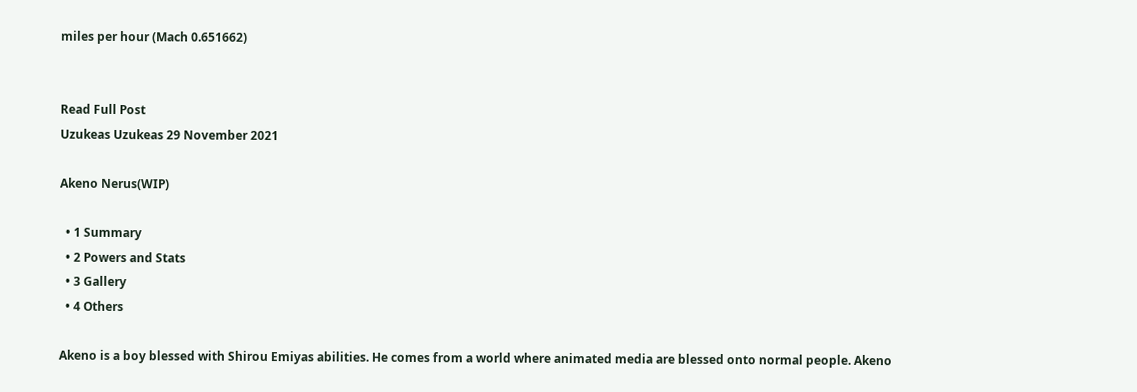miles per hour (Mach 0.651662)


Read Full Post
Uzukeas Uzukeas 29 November 2021

Akeno Nerus(WIP)

  • 1 Summary
  • 2 Powers and Stats
  • 3 Gallery
  • 4 Others

Akeno is a boy blessed with Shirou Emiyas abilities. He comes from a world where animated media are blessed onto normal people. Akeno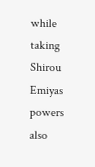while taking Shirou Emiyas powers also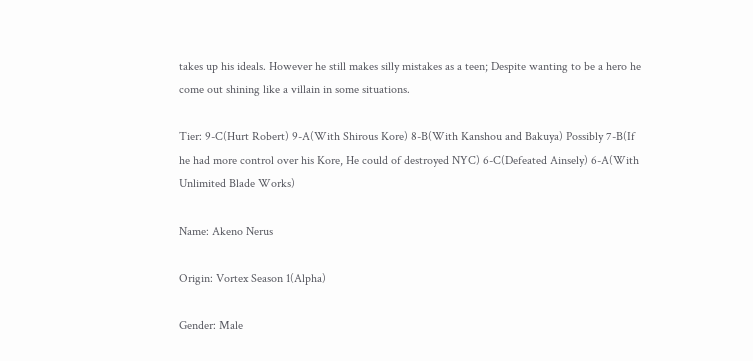takes up his ideals. However he still makes silly mistakes as a teen; Despite wanting to be a hero he come out shining like a villain in some situations.

Tier: 9-C(Hurt Robert) 9-A(With Shirous Kore) 8-B(With Kanshou and Bakuya) Possibly 7-B(If he had more control over his Kore, He could of destroyed NYC) 6-C(Defeated Ainsely) 6-A(With Unlimited Blade Works)

Name: Akeno Nerus

Origin: Vortex Season 1(Alpha)

Gender: Male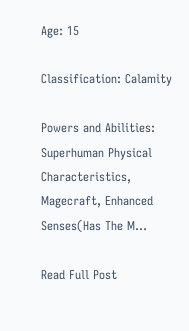Age: 15

Classification: Calamity

Powers and Abilities: Superhuman Physical Characteristics, Magecraft, Enhanced Senses(Has The M…

Read Full Post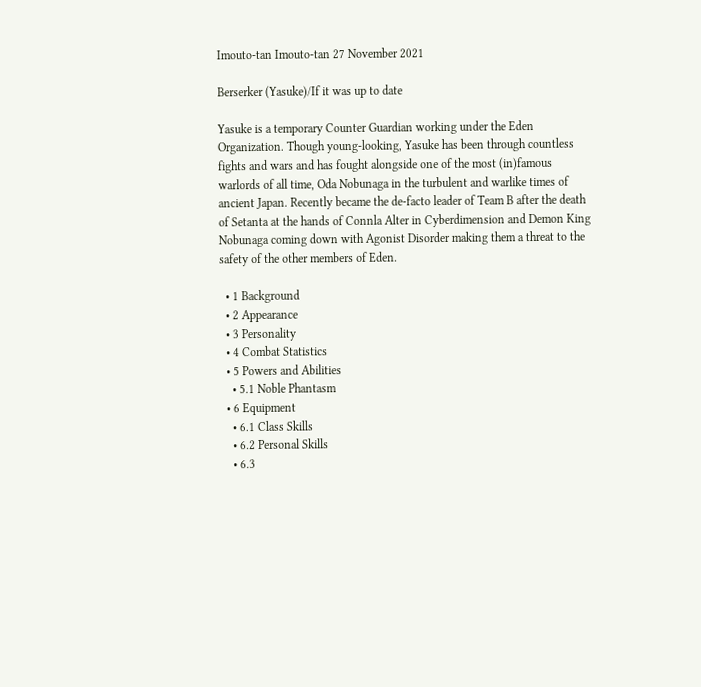Imouto-tan Imouto-tan 27 November 2021

Berserker (Yasuke)/If it was up to date

Yasuke is a temporary Counter Guardian working under the Eden Organization. Though young-looking, Yasuke has been through countless fights and wars and has fought alongside one of the most (in)famous warlords of all time, Oda Nobunaga in the turbulent and warlike times of ancient Japan. Recently became the de-facto leader of Team B after the death of Setanta at the hands of Connla Alter in Cyberdimension and Demon King Nobunaga coming down with Agonist Disorder making them a threat to the safety of the other members of Eden.

  • 1 Background
  • 2 Appearance
  • 3 Personality
  • 4 Combat Statistics
  • 5 Powers and Abilities
    • 5.1 Noble Phantasm
  • 6 Equipment
    • 6.1 Class Skills
    • 6.2 Personal Skills
    • 6.3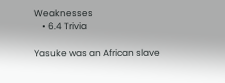Weaknesses
    • 6.4 Trivia

Yasuke was an African slave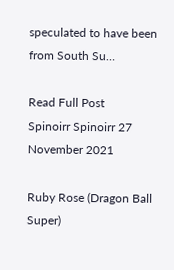speculated to have been from South Su…

Read Full Post
Spinoirr Spinoirr 27 November 2021

Ruby Rose (Dragon Ball Super)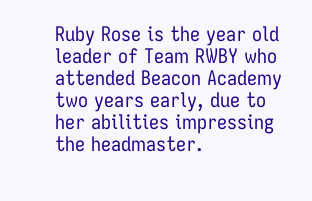Ruby Rose is the year old leader of Team RWBY who attended Beacon Academy two years early, due to her abilities impressing the headmaster.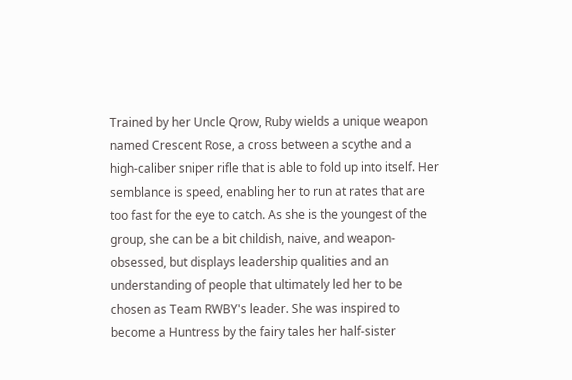Trained by her Uncle Qrow, Ruby wields a unique weapon named Crescent Rose, a cross between a scythe and a high-caliber sniper rifle that is able to fold up into itself. Her semblance is speed, enabling her to run at rates that are too fast for the eye to catch. As she is the youngest of the group, she can be a bit childish, naive, and weapon-obsessed, but displays leadership qualities and an understanding of people that ultimately led her to be chosen as Team RWBY's leader. She was inspired to become a Huntress by the fairy tales her half-sister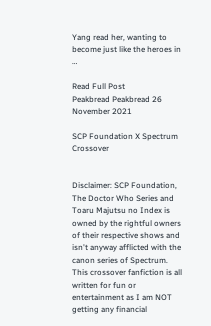Yang read her, wanting to become just like the heroes in …

Read Full Post
Peakbread Peakbread 26 November 2021

SCP Foundation X Spectrum Crossover


Disclaimer: SCP Foundation, The Doctor Who Series and Toaru Majutsu no Index is owned by the rightful owners of their respective shows and isn't anyway afflicted with the canon series of Spectrum. This crossover fanfiction is all written for fun or entertainment as I am NOT getting any financial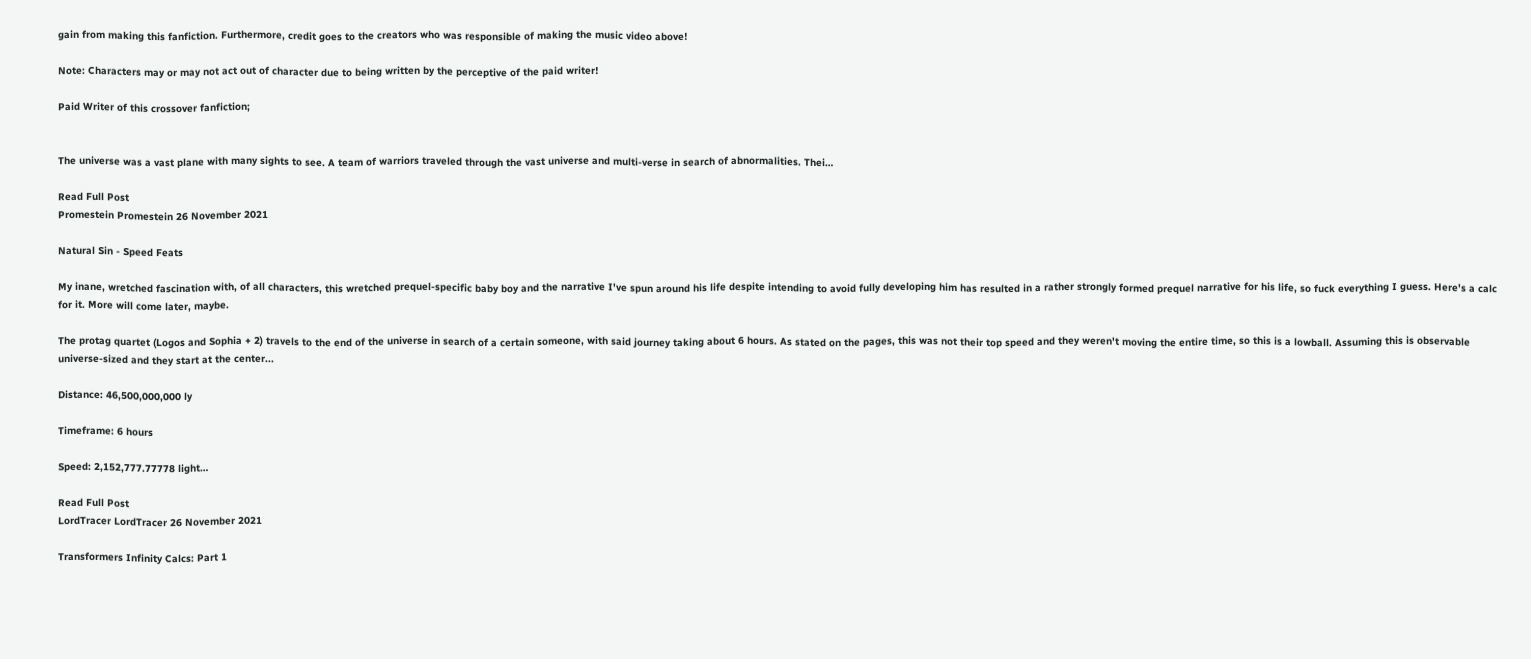gain from making this fanfiction. Furthermore, credit goes to the creators who was responsible of making the music video above!

Note: Characters may or may not act out of character due to being written by the perceptive of the paid writer!

Paid Writer of this crossover fanfiction;


The universe was a vast plane with many sights to see. A team of warriors traveled through the vast universe and multi-verse in search of abnormalities. Thei…

Read Full Post
Promestein Promestein 26 November 2021

Natural Sin - Speed Feats

My inane, wretched fascination with, of all characters, this wretched prequel-specific baby boy and the narrative I've spun around his life despite intending to avoid fully developing him has resulted in a rather strongly formed prequel narrative for his life, so fuck everything I guess. Here's a calc for it. More will come later, maybe.

The protag quartet (Logos and Sophia + 2) travels to the end of the universe in search of a certain someone, with said journey taking about 6 hours. As stated on the pages, this was not their top speed and they weren't moving the entire time, so this is a lowball. Assuming this is observable universe-sized and they start at the center...

Distance: 46,500,000,000 ly

Timeframe: 6 hours

Speed: 2,152,777.77778 light…

Read Full Post
LordTracer LordTracer 26 November 2021

Transformers Infinity Calcs: Part 1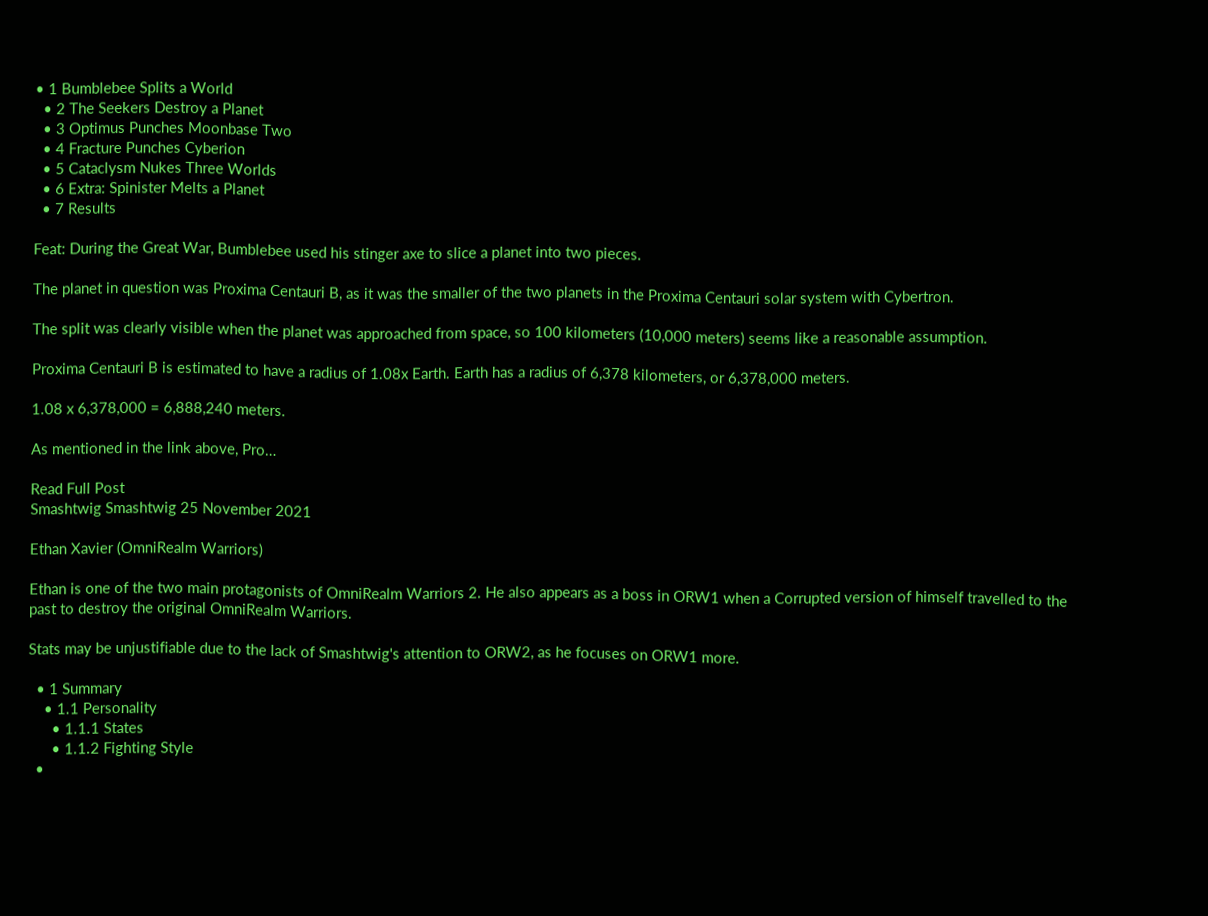• 1 Bumblebee Splits a World
  • 2 The Seekers Destroy a Planet
  • 3 Optimus Punches Moonbase Two
  • 4 Fracture Punches Cyberion
  • 5 Cataclysm Nukes Three Worlds
  • 6 Extra: Spinister Melts a Planet
  • 7 Results

Feat: During the Great War, Bumblebee used his stinger axe to slice a planet into two pieces.

The planet in question was Proxima Centauri B, as it was the smaller of the two planets in the Proxima Centauri solar system with Cybertron.

The split was clearly visible when the planet was approached from space, so 100 kilometers (10,000 meters) seems like a reasonable assumption.

Proxima Centauri B is estimated to have a radius of 1.08x Earth. Earth has a radius of 6,378 kilometers, or 6,378,000 meters.

1.08 x 6,378,000 = 6,888,240 meters.

As mentioned in the link above, Pro…

Read Full Post
Smashtwig Smashtwig 25 November 2021

Ethan Xavier (OmniRealm Warriors)

Ethan is one of the two main protagonists of OmniRealm Warriors 2. He also appears as a boss in ORW1 when a Corrupted version of himself travelled to the past to destroy the original OmniRealm Warriors.

Stats may be unjustifiable due to the lack of Smashtwig's attention to ORW2, as he focuses on ORW1 more.

  • 1 Summary
    • 1.1 Personality
      • 1.1.1 States
      • 1.1.2 Fighting Style
  •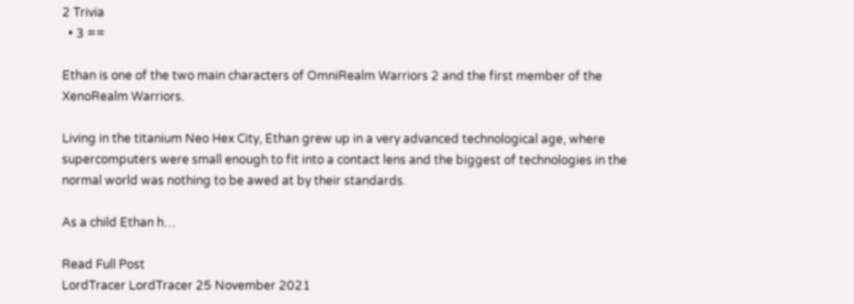2 Trivia
  • 3 ==

Ethan is one of the two main characters of OmniRealm Warriors 2 and the first member of the XenoRealm Warriors.

Living in the titanium Neo Hex City, Ethan grew up in a very advanced technological age, where supercomputers were small enough to fit into a contact lens and the biggest of technologies in the normal world was nothing to be awed at by their standards.

As a child Ethan h…

Read Full Post
LordTracer LordTracer 25 November 2021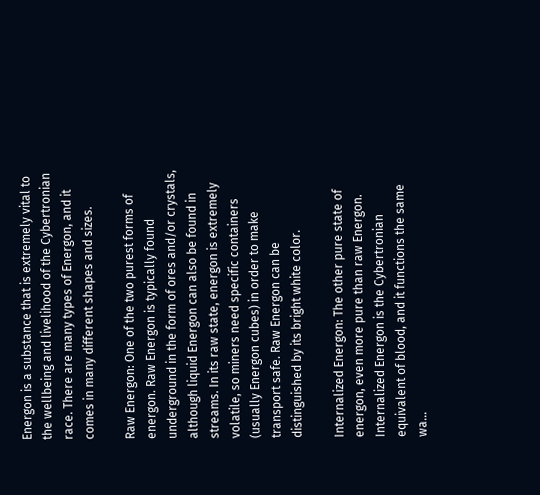Energon is a substance that is extremely vital to the wellbeing and livelihood of the Cybertronian race. There are many types of Energon, and it comes in many different shapes and sizes.

Raw Energon: One of the two purest forms of energon. Raw Energon is typically found underground in the form of ores and/or crystals, although liquid Energon can also be found in streams. In its raw state, energon is extremely volatile, so miners need specific containers (usually Energon cubes) in order to make transport safe. Raw Energon can be distinguished by its bright white color.

Internalized Energon: The other pure state of energon, even more pure than raw Energon. Internalized Energon is the Cybertronian equivalent of blood, and it functions the same wa…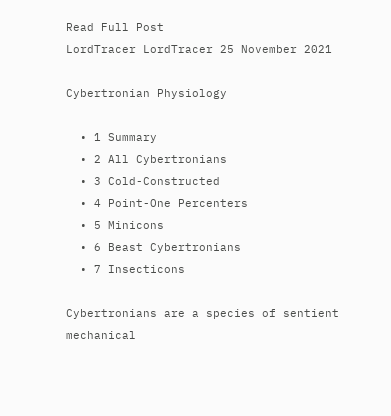Read Full Post
LordTracer LordTracer 25 November 2021

Cybertronian Physiology

  • 1 Summary
  • 2 All Cybertronians
  • 3 Cold-Constructed
  • 4 Point-One Percenters
  • 5 Minicons
  • 6 Beast Cybertronians
  • 7 Insecticons

Cybertronians are a species of sentient mechanical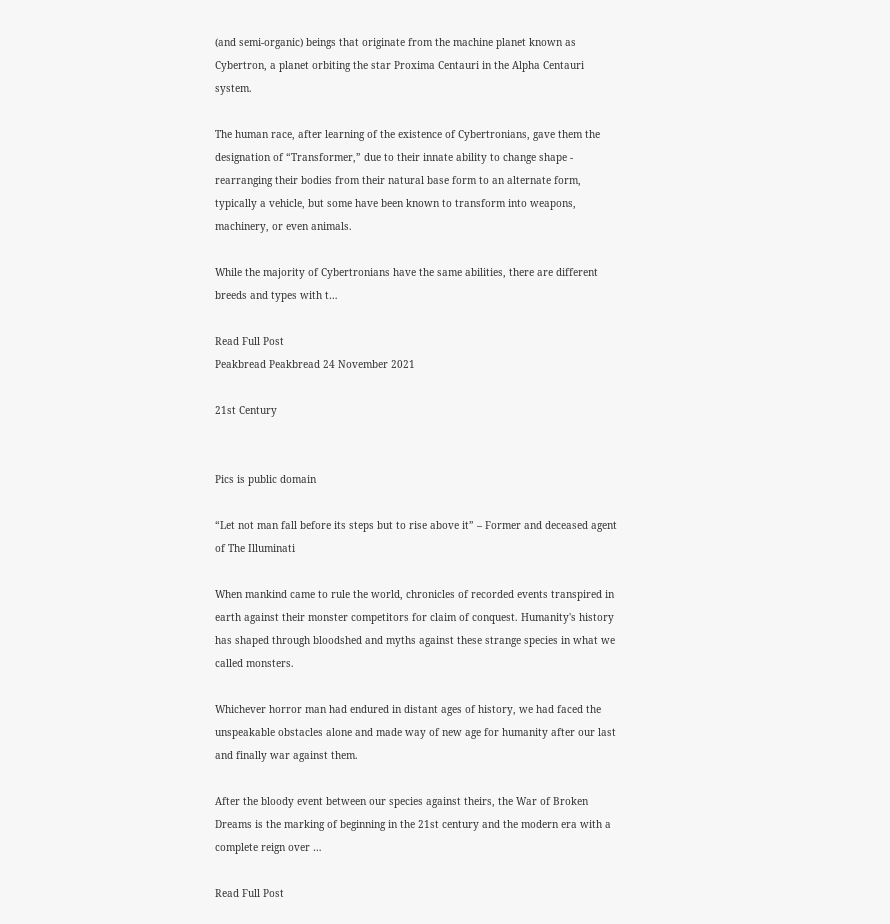(and semi-organic) beings that originate from the machine planet known as Cybertron, a planet orbiting the star Proxima Centauri in the Alpha Centauri system.

The human race, after learning of the existence of Cybertronians, gave them the designation of “Transformer,” due to their innate ability to change shape - rearranging their bodies from their natural base form to an alternate form, typically a vehicle, but some have been known to transform into weapons, machinery, or even animals.

While the majority of Cybertronians have the same abilities, there are different breeds and types with t…

Read Full Post
Peakbread Peakbread 24 November 2021

21st Century


Pics is public domain

“Let not man fall before its steps but to rise above it” – Former and deceased agent of The Illuminati

When mankind came to rule the world, chronicles of recorded events transpired in earth against their monster competitors for claim of conquest. Humanity's history has shaped through bloodshed and myths against these strange species in what we called monsters.

Whichever horror man had endured in distant ages of history, we had faced the unspeakable obstacles alone and made way of new age for humanity after our last and finally war against them.

After the bloody event between our species against theirs, the War of Broken Dreams is the marking of beginning in the 21st century and the modern era with a complete reign over …

Read Full Post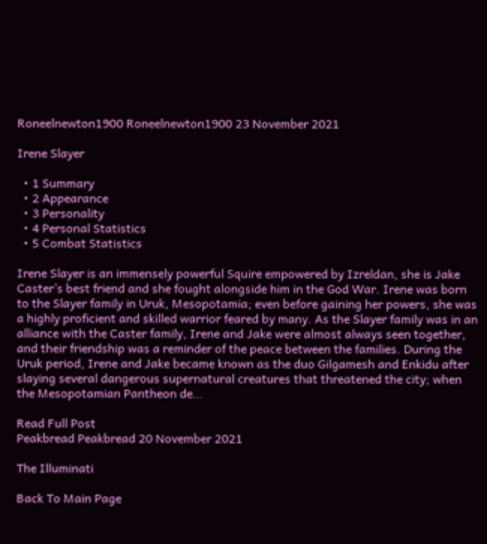Roneelnewton1900 Roneelnewton1900 23 November 2021

Irene Slayer

  • 1 Summary
  • 2 Appearance
  • 3 Personality
  • 4 Personal Statistics
  • 5 Combat Statistics

Irene Slayer is an immensely powerful Squire empowered by Izreldan, she is Jake Caster’s best friend and she fought alongside him in the God War. Irene was born to the Slayer family in Uruk, Mesopotamia; even before gaining her powers, she was a highly proficient and skilled warrior feared by many. As the Slayer family was in an alliance with the Caster family, Irene and Jake were almost always seen together, and their friendship was a reminder of the peace between the families. During the Uruk period, Irene and Jake became known as the duo Gilgamesh and Enkidu after slaying several dangerous supernatural creatures that threatened the city; when the Mesopotamian Pantheon de…

Read Full Post
Peakbread Peakbread 20 November 2021

The Illuminati

Back To Main Page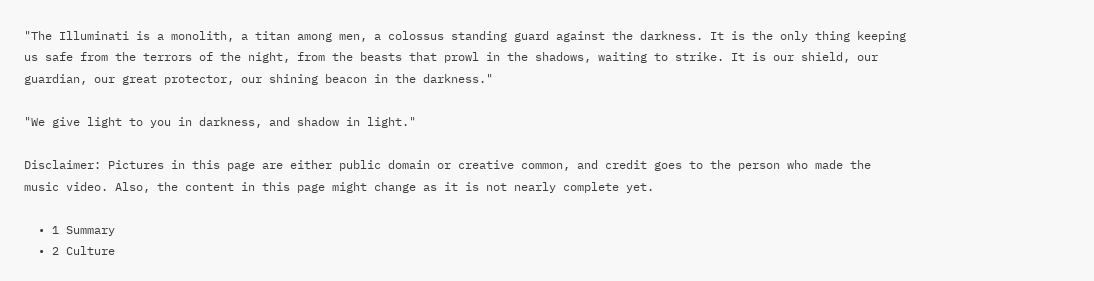"The Illuminati is a monolith, a titan among men, a colossus standing guard against the darkness. It is the only thing keeping us safe from the terrors of the night, from the beasts that prowl in the shadows, waiting to strike. It is our shield, our guardian, our great protector, our shining beacon in the darkness."

"We give light to you in darkness, and shadow in light."

Disclaimer: Pictures in this page are either public domain or creative common, and credit goes to the person who made the music video. Also, the content in this page might change as it is not nearly complete yet.

  • 1 Summary
  • 2 Culture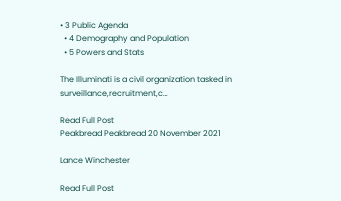• 3 Public Agenda
  • 4 Demography and Population
  • 5 Powers and Stats

The Illuminati is a civil organization tasked in surveillance,recruitment,c…

Read Full Post
Peakbread Peakbread 20 November 2021

Lance Winchester

Read Full Post